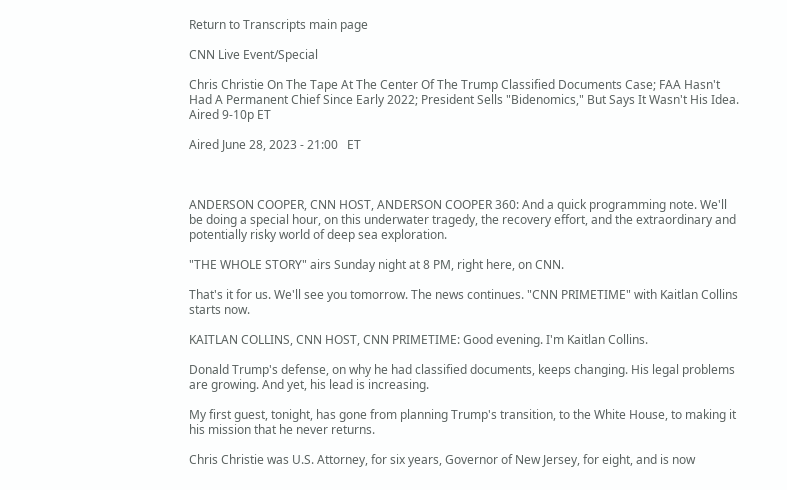Return to Transcripts main page

CNN Live Event/Special

Chris Christie On The Tape At The Center Of The Trump Classified Documents Case; FAA Hasn't Had A Permanent Chief Since Early 2022; President Sells "Bidenomics," But Says It Wasn't His Idea. Aired 9-10p ET

Aired June 28, 2023 - 21:00   ET



ANDERSON COOPER, CNN HOST, ANDERSON COOPER 360: And a quick programming note. We'll be doing a special hour, on this underwater tragedy, the recovery effort, and the extraordinary and potentially risky world of deep sea exploration.

"THE WHOLE STORY" airs Sunday night at 8 PM, right here, on CNN.

That's it for us. We'll see you tomorrow. The news continues. "CNN PRIMETIME" with Kaitlan Collins starts now.

KAITLAN COLLINS, CNN HOST, CNN PRIMETIME: Good evening. I'm Kaitlan Collins.

Donald Trump's defense, on why he had classified documents, keeps changing. His legal problems are growing. And yet, his lead is increasing.

My first guest, tonight, has gone from planning Trump's transition, to the White House, to making it his mission that he never returns.

Chris Christie was U.S. Attorney, for six years, Governor of New Jersey, for eight, and is now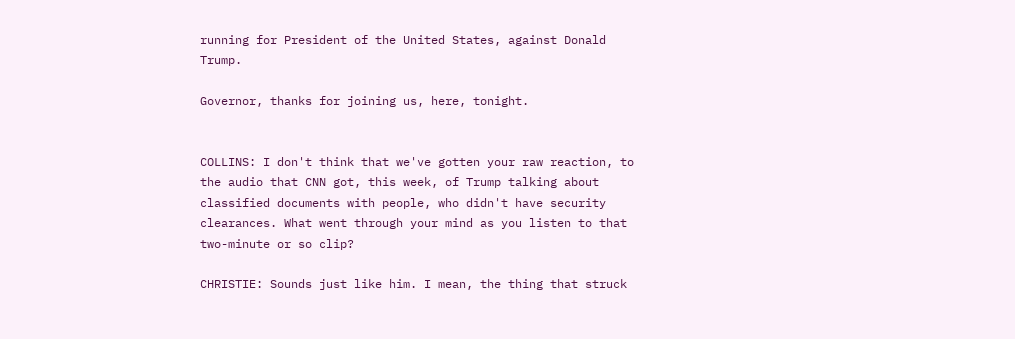running for President of the United States, against Donald Trump.

Governor, thanks for joining us, here, tonight.


COLLINS: I don't think that we've gotten your raw reaction, to the audio that CNN got, this week, of Trump talking about classified documents with people, who didn't have security clearances. What went through your mind as you listen to that two-minute or so clip?

CHRISTIE: Sounds just like him. I mean, the thing that struck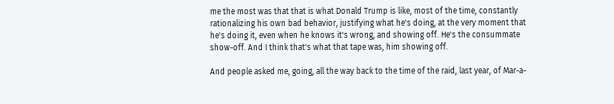me the most was that that is what Donald Trump is like, most of the time, constantly rationalizing his own bad behavior, justifying what he's doing, at the very moment that he's doing it, even when he knows it's wrong, and showing off. He's the consummate show-off. And I think that's what that tape was, him showing off.

And people asked me, going, all the way back to the time of the raid, last year, of Mar-a-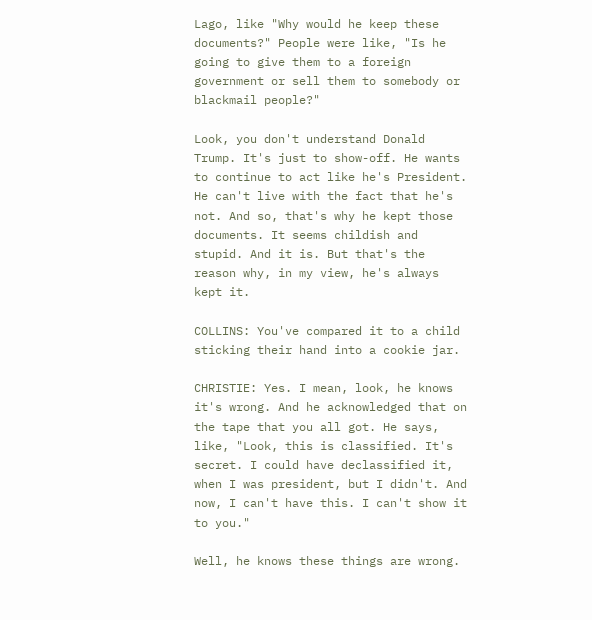Lago, like "Why would he keep these documents?" People were like, "Is he going to give them to a foreign government or sell them to somebody or blackmail people?"

Look, you don't understand Donald Trump. It's just to show-off. He wants to continue to act like he's President. He can't live with the fact that he's not. And so, that's why he kept those documents. It seems childish and stupid. And it is. But that's the reason why, in my view, he's always kept it.

COLLINS: You've compared it to a child sticking their hand into a cookie jar.

CHRISTIE: Yes. I mean, look, he knows it's wrong. And he acknowledged that on the tape that you all got. He says, like, "Look, this is classified. It's secret. I could have declassified it, when I was president, but I didn't. And now, I can't have this. I can't show it to you."

Well, he knows these things are wrong.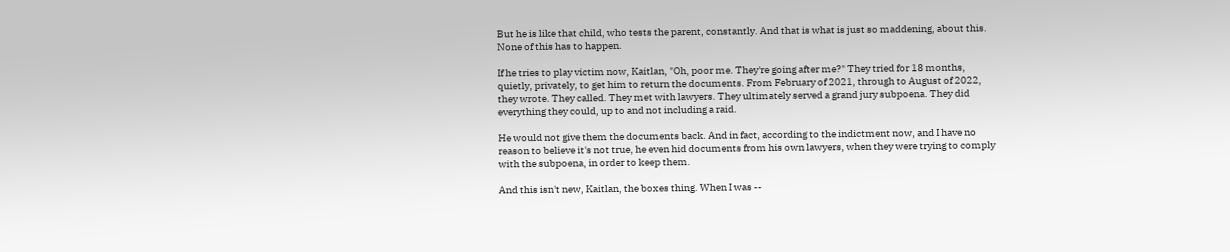But he is like that child, who tests the parent, constantly. And that is what is just so maddening, about this. None of this has to happen.

If he tries to play victim now, Kaitlan, "Oh, poor me. They're going after me?" They tried for 18 months, quietly, privately, to get him to return the documents. From February of 2021, through to August of 2022, they wrote. They called. They met with lawyers. They ultimately served a grand jury subpoena. They did everything they could, up to and not including a raid.

He would not give them the documents back. And in fact, according to the indictment now, and I have no reason to believe it's not true, he even hid documents from his own lawyers, when they were trying to comply with the subpoena, in order to keep them.

And this isn't new, Kaitlan, the boxes thing. When I was --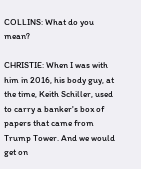COLLINS: What do you mean?

CHRISTIE: When I was with him in 2016, his body guy, at the time, Keith Schiller, used to carry a banker's box of papers that came from Trump Tower. And we would get on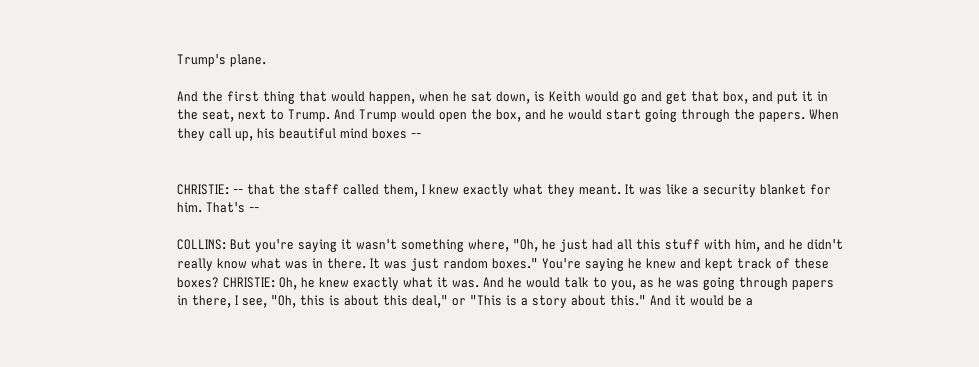Trump's plane.

And the first thing that would happen, when he sat down, is Keith would go and get that box, and put it in the seat, next to Trump. And Trump would open the box, and he would start going through the papers. When they call up, his beautiful mind boxes --


CHRISTIE: -- that the staff called them, I knew exactly what they meant. It was like a security blanket for him. That's --

COLLINS: But you're saying it wasn't something where, "Oh, he just had all this stuff with him, and he didn't really know what was in there. It was just random boxes." You're saying he knew and kept track of these boxes? CHRISTIE: Oh, he knew exactly what it was. And he would talk to you, as he was going through papers in there, I see, "Oh, this is about this deal," or "This is a story about this." And it would be a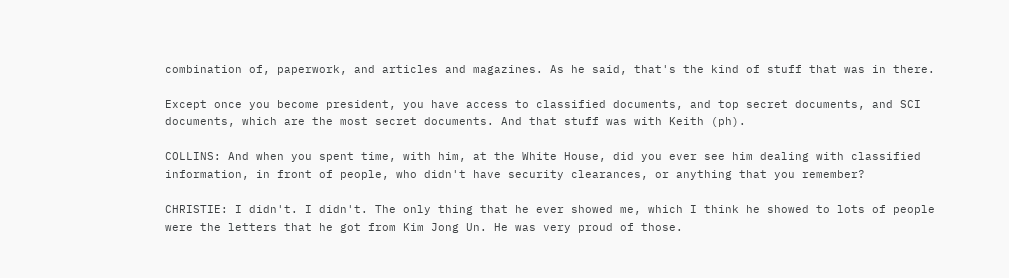combination of, paperwork, and articles and magazines. As he said, that's the kind of stuff that was in there.

Except once you become president, you have access to classified documents, and top secret documents, and SCI documents, which are the most secret documents. And that stuff was with Keith (ph).

COLLINS: And when you spent time, with him, at the White House, did you ever see him dealing with classified information, in front of people, who didn't have security clearances, or anything that you remember?

CHRISTIE: I didn't. I didn't. The only thing that he ever showed me, which I think he showed to lots of people were the letters that he got from Kim Jong Un. He was very proud of those.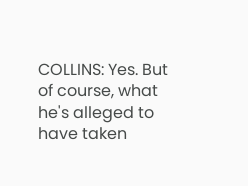COLLINS: Yes. But of course, what he's alleged to have taken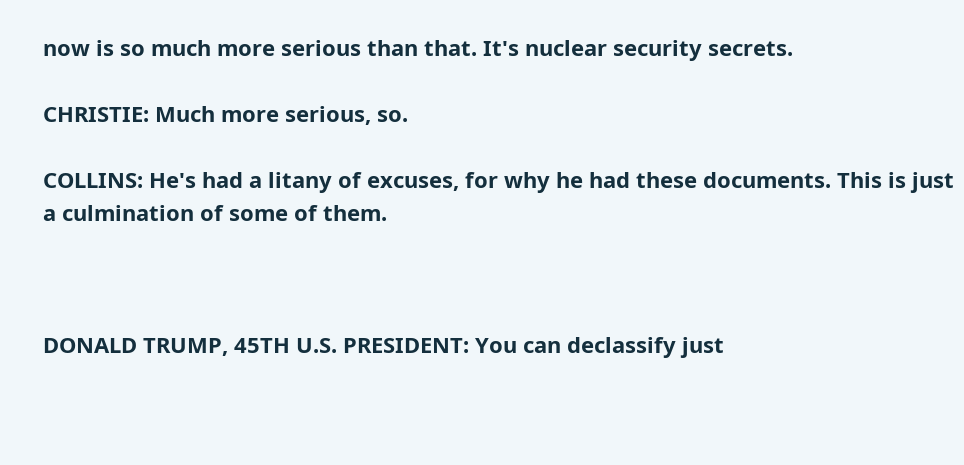now is so much more serious than that. It's nuclear security secrets.

CHRISTIE: Much more serious, so.

COLLINS: He's had a litany of excuses, for why he had these documents. This is just a culmination of some of them.



DONALD TRUMP, 45TH U.S. PRESIDENT: You can declassify just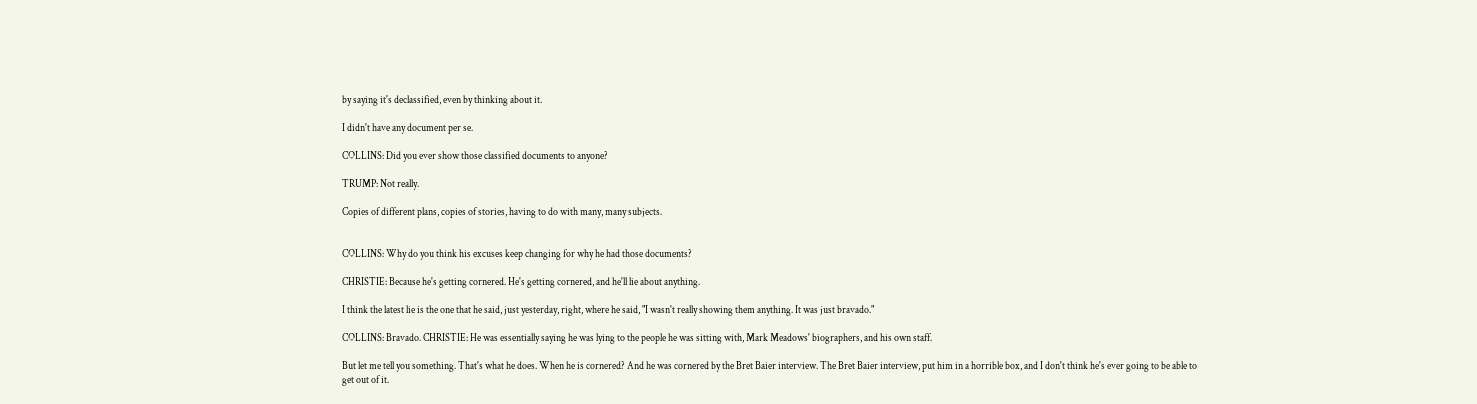by saying it's declassified, even by thinking about it.

I didn't have any document per se.

COLLINS: Did you ever show those classified documents to anyone?

TRUMP: Not really.

Copies of different plans, copies of stories, having to do with many, many subjects.


COLLINS: Why do you think his excuses keep changing for why he had those documents?

CHRISTIE: Because he's getting cornered. He's getting cornered, and he'll lie about anything.

I think the latest lie is the one that he said, just yesterday, right, where he said, "I wasn't really showing them anything. It was just bravado."

COLLINS: Bravado. CHRISTIE: He was essentially saying he was lying to the people he was sitting with, Mark Meadows' biographers, and his own staff.

But let me tell you something. That's what he does. When he is cornered? And he was cornered by the Bret Baier interview. The Bret Baier interview, put him in a horrible box, and I don't think he's ever going to be able to get out of it.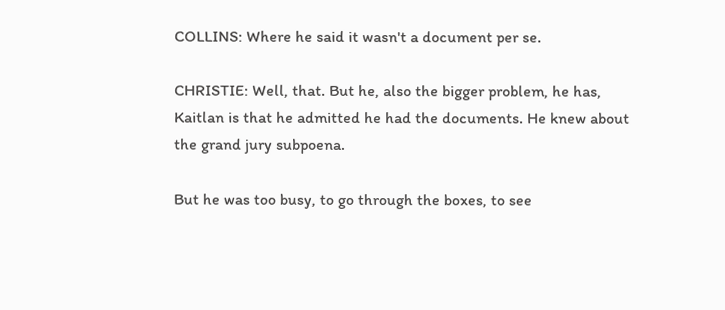COLLINS: Where he said it wasn't a document per se.

CHRISTIE: Well, that. But he, also the bigger problem, he has, Kaitlan is that he admitted he had the documents. He knew about the grand jury subpoena.

But he was too busy, to go through the boxes, to see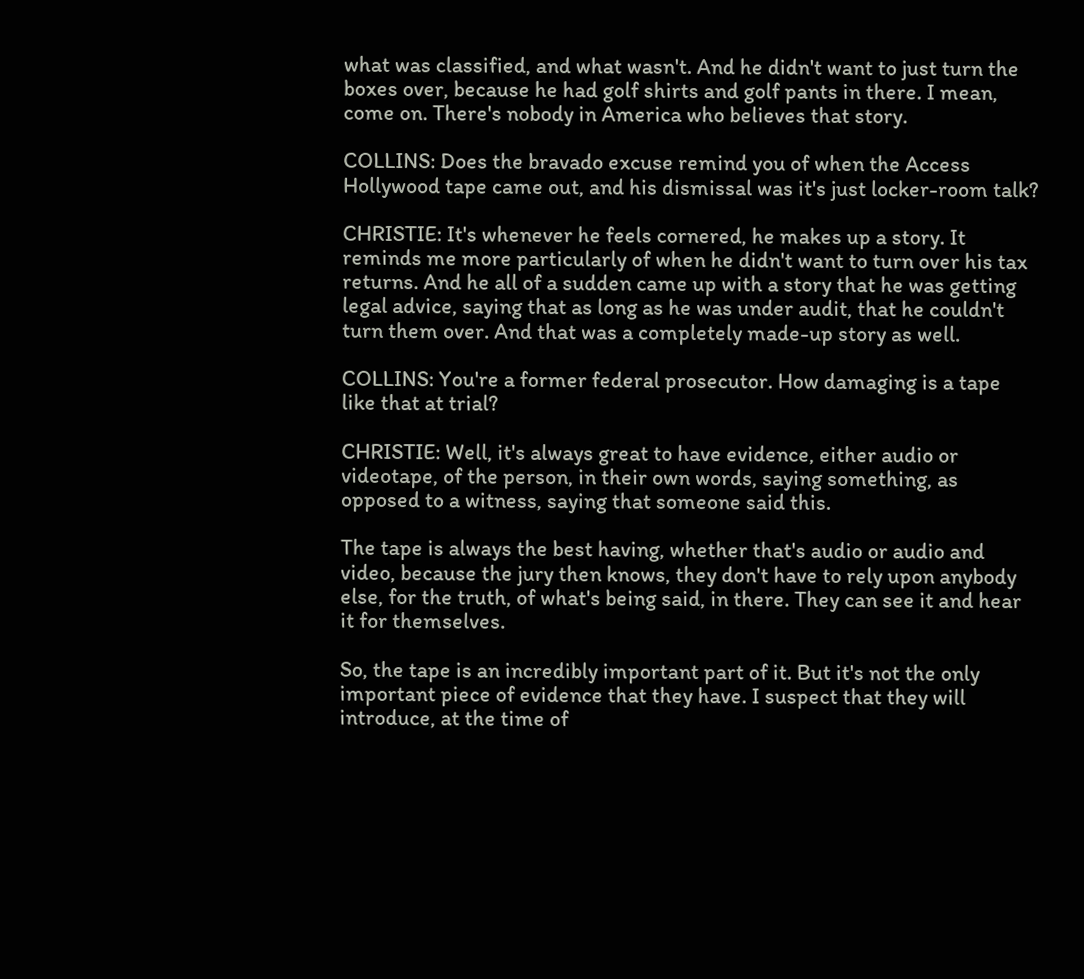what was classified, and what wasn't. And he didn't want to just turn the boxes over, because he had golf shirts and golf pants in there. I mean, come on. There's nobody in America who believes that story.

COLLINS: Does the bravado excuse remind you of when the Access Hollywood tape came out, and his dismissal was it's just locker-room talk?

CHRISTIE: It's whenever he feels cornered, he makes up a story. It reminds me more particularly of when he didn't want to turn over his tax returns. And he all of a sudden came up with a story that he was getting legal advice, saying that as long as he was under audit, that he couldn't turn them over. And that was a completely made-up story as well.

COLLINS: You're a former federal prosecutor. How damaging is a tape like that at trial?

CHRISTIE: Well, it's always great to have evidence, either audio or videotape, of the person, in their own words, saying something, as opposed to a witness, saying that someone said this.

The tape is always the best having, whether that's audio or audio and video, because the jury then knows, they don't have to rely upon anybody else, for the truth, of what's being said, in there. They can see it and hear it for themselves.

So, the tape is an incredibly important part of it. But it's not the only important piece of evidence that they have. I suspect that they will introduce, at the time of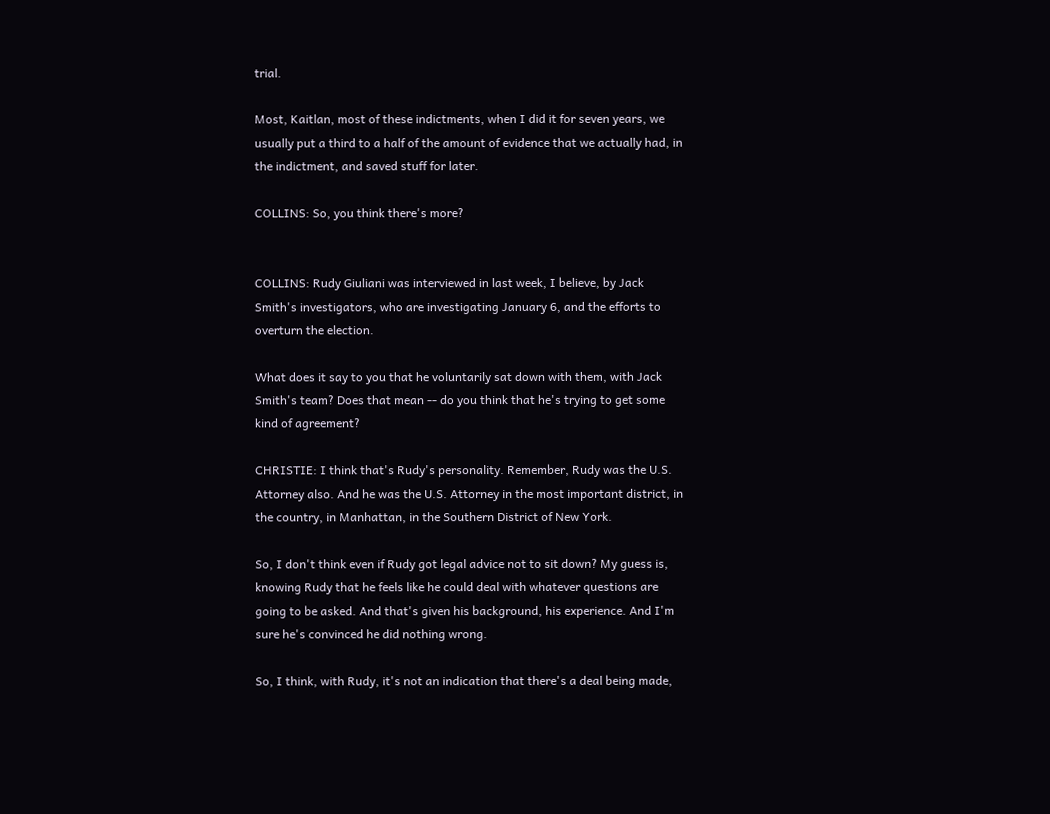trial.

Most, Kaitlan, most of these indictments, when I did it for seven years, we usually put a third to a half of the amount of evidence that we actually had, in the indictment, and saved stuff for later.

COLLINS: So, you think there's more?


COLLINS: Rudy Giuliani was interviewed in last week, I believe, by Jack Smith's investigators, who are investigating January 6, and the efforts to overturn the election.

What does it say to you that he voluntarily sat down with them, with Jack Smith's team? Does that mean -- do you think that he's trying to get some kind of agreement?

CHRISTIE: I think that's Rudy's personality. Remember, Rudy was the U.S. Attorney also. And he was the U.S. Attorney in the most important district, in the country, in Manhattan, in the Southern District of New York.

So, I don't think even if Rudy got legal advice not to sit down? My guess is, knowing Rudy that he feels like he could deal with whatever questions are going to be asked. And that's given his background, his experience. And I'm sure he's convinced he did nothing wrong.

So, I think, with Rudy, it's not an indication that there's a deal being made,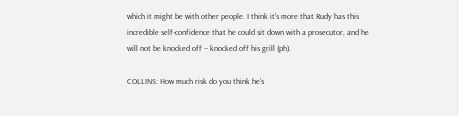which it might be with other people. I think it's more that Rudy has this incredible self-confidence that he could sit down with a prosecutor, and he will not be knocked off -- knocked off his grill (ph).

COLLINS: How much risk do you think he's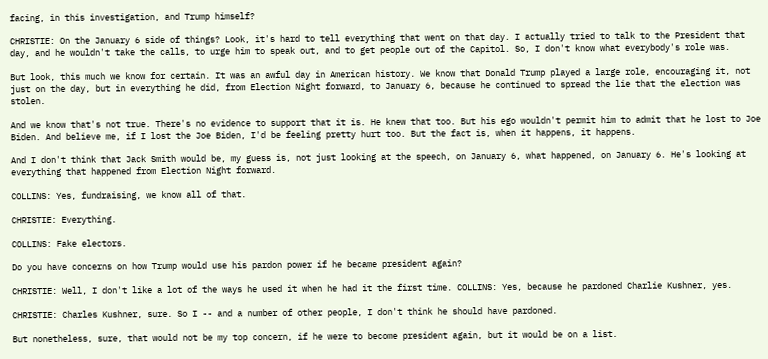facing, in this investigation, and Trump himself?

CHRISTIE: On the January 6 side of things? Look, it's hard to tell everything that went on that day. I actually tried to talk to the President that day, and he wouldn't take the calls, to urge him to speak out, and to get people out of the Capitol. So, I don't know what everybody's role was.

But look, this much we know for certain. It was an awful day in American history. We know that Donald Trump played a large role, encouraging it, not just on the day, but in everything he did, from Election Night forward, to January 6, because he continued to spread the lie that the election was stolen.

And we know that's not true. There's no evidence to support that it is. He knew that too. But his ego wouldn't permit him to admit that he lost to Joe Biden. And believe me, if I lost the Joe Biden, I'd be feeling pretty hurt too. But the fact is, when it happens, it happens.

And I don't think that Jack Smith would be, my guess is, not just looking at the speech, on January 6, what happened, on January 6. He's looking at everything that happened from Election Night forward.

COLLINS: Yes, fundraising, we know all of that.

CHRISTIE: Everything.

COLLINS: Fake electors.

Do you have concerns on how Trump would use his pardon power if he became president again?

CHRISTIE: Well, I don't like a lot of the ways he used it when he had it the first time. COLLINS: Yes, because he pardoned Charlie Kushner, yes.

CHRISTIE: Charles Kushner, sure. So I -- and a number of other people, I don't think he should have pardoned.

But nonetheless, sure, that would not be my top concern, if he were to become president again, but it would be on a list.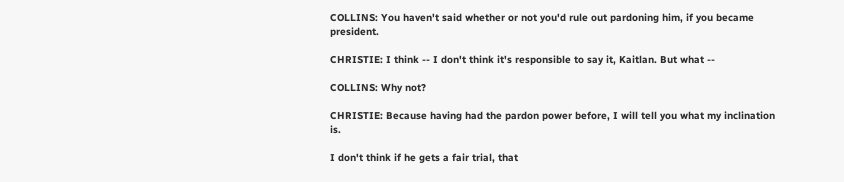COLLINS: You haven't said whether or not you'd rule out pardoning him, if you became president.

CHRISTIE: I think -- I don't think it's responsible to say it, Kaitlan. But what --

COLLINS: Why not?

CHRISTIE: Because having had the pardon power before, I will tell you what my inclination is.

I don't think if he gets a fair trial, that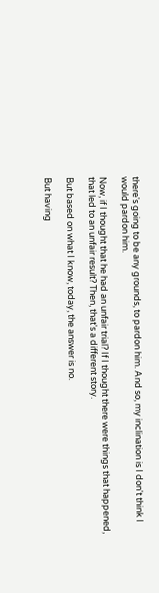there's going to be any grounds, to pardon him. And so, my inclination is I don't think I would pardon him.

Now, if I thought that he had an unfair trial? If I thought there were things that happened, that led to an unfair result? Then, that's a different story.

But based on what I know, today, the answer is no.

But having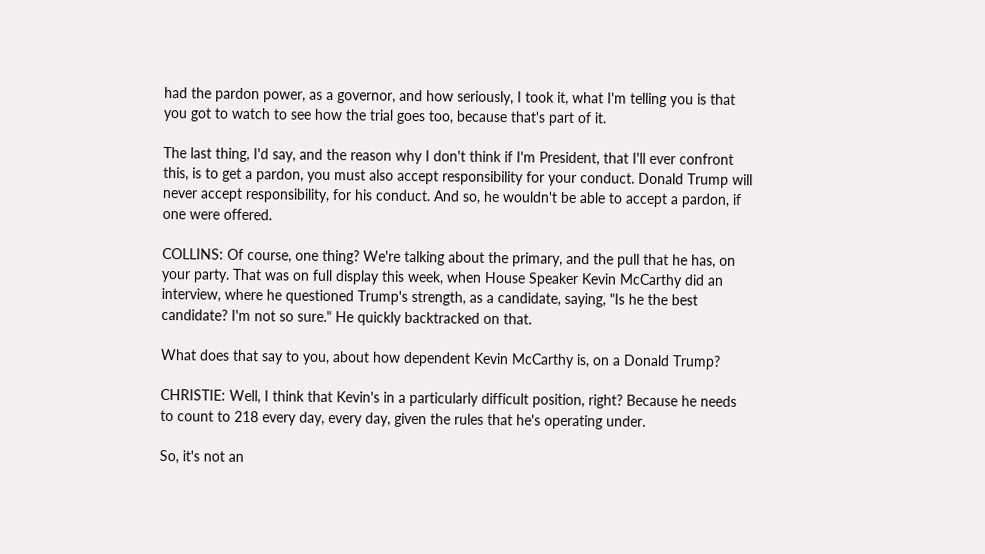had the pardon power, as a governor, and how seriously, I took it, what I'm telling you is that you got to watch to see how the trial goes too, because that's part of it.

The last thing, I'd say, and the reason why I don't think if I'm President, that I'll ever confront this, is to get a pardon, you must also accept responsibility for your conduct. Donald Trump will never accept responsibility, for his conduct. And so, he wouldn't be able to accept a pardon, if one were offered.

COLLINS: Of course, one thing? We're talking about the primary, and the pull that he has, on your party. That was on full display this week, when House Speaker Kevin McCarthy did an interview, where he questioned Trump's strength, as a candidate, saying, "Is he the best candidate? I'm not so sure." He quickly backtracked on that.

What does that say to you, about how dependent Kevin McCarthy is, on a Donald Trump?

CHRISTIE: Well, I think that Kevin's in a particularly difficult position, right? Because he needs to count to 218 every day, every day, given the rules that he's operating under.

So, it's not an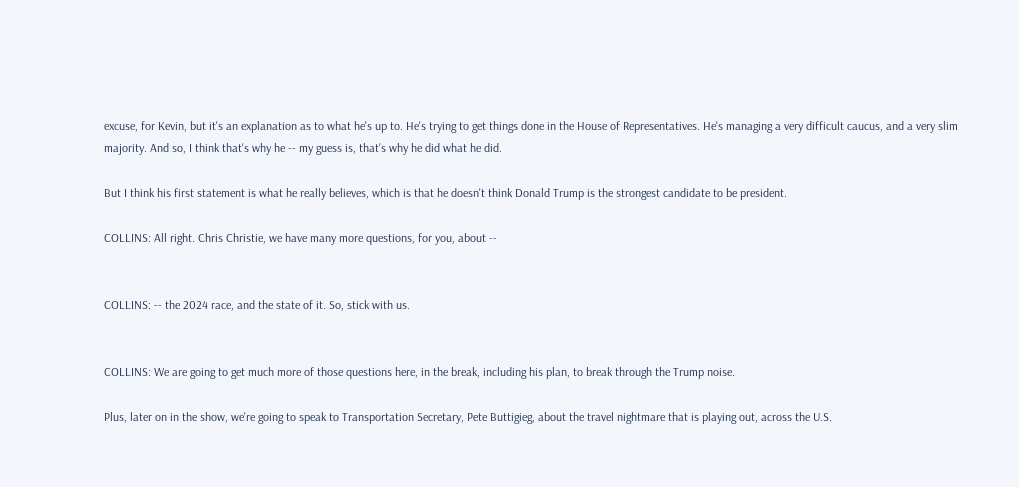excuse, for Kevin, but it's an explanation as to what he's up to. He's trying to get things done in the House of Representatives. He's managing a very difficult caucus, and a very slim majority. And so, I think that's why he -- my guess is, that's why he did what he did.

But I think his first statement is what he really believes, which is that he doesn't think Donald Trump is the strongest candidate to be president.

COLLINS: All right. Chris Christie, we have many more questions, for you, about --


COLLINS: -- the 2024 race, and the state of it. So, stick with us.


COLLINS: We are going to get much more of those questions here, in the break, including his plan, to break through the Trump noise.

Plus, later on in the show, we're going to speak to Transportation Secretary, Pete Buttigieg, about the travel nightmare that is playing out, across the U.S.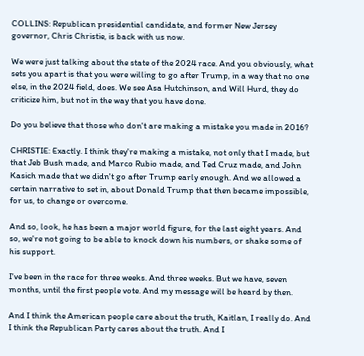COLLINS: Republican presidential candidate, and former New Jersey governor, Chris Christie, is back with us now.

We were just talking about the state of the 2024 race. And you obviously, what sets you apart is that you were willing to go after Trump, in a way that no one else, in the 2024 field, does. We see Asa Hutchinson, and Will Hurd, they do criticize him, but not in the way that you have done.

Do you believe that those who don't are making a mistake you made in 2016?

CHRISTIE: Exactly. I think they're making a mistake, not only that I made, but that Jeb Bush made, and Marco Rubio made, and Ted Cruz made, and John Kasich made that we didn't go after Trump early enough. And we allowed a certain narrative to set in, about Donald Trump that then became impossible, for us, to change or overcome.

And so, look, he has been a major world figure, for the last eight years. And so, we're not going to be able to knock down his numbers, or shake some of his support.

I've been in the race for three weeks. And three weeks. But we have, seven months, until the first people vote. And my message will be heard by then.

And I think the American people care about the truth, Kaitlan, I really do. And I think the Republican Party cares about the truth. And I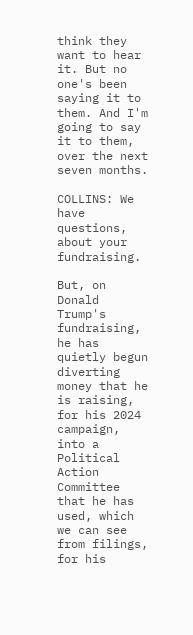think they want to hear it. But no one's been saying it to them. And I'm going to say it to them, over the next seven months.

COLLINS: We have questions, about your fundraising.

But, on Donald Trump's fundraising, he has quietly begun diverting money that he is raising, for his 2024 campaign, into a Political Action Committee that he has used, which we can see from filings, for his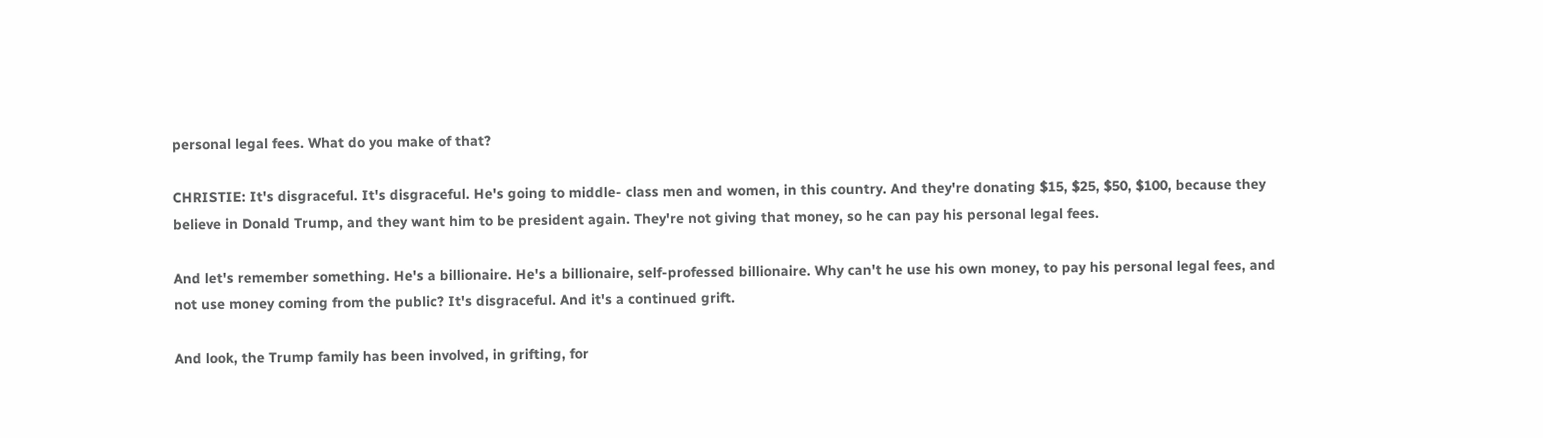personal legal fees. What do you make of that?

CHRISTIE: It's disgraceful. It's disgraceful. He's going to middle- class men and women, in this country. And they're donating $15, $25, $50, $100, because they believe in Donald Trump, and they want him to be president again. They're not giving that money, so he can pay his personal legal fees.

And let's remember something. He's a billionaire. He's a billionaire, self-professed billionaire. Why can't he use his own money, to pay his personal legal fees, and not use money coming from the public? It's disgraceful. And it's a continued grift.

And look, the Trump family has been involved, in grifting, for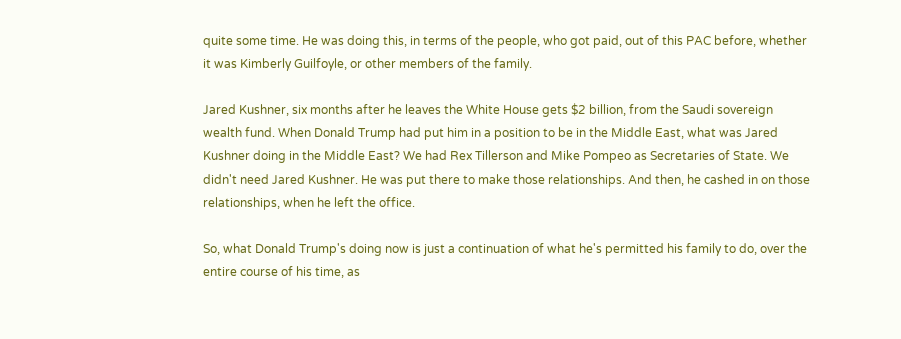quite some time. He was doing this, in terms of the people, who got paid, out of this PAC before, whether it was Kimberly Guilfoyle, or other members of the family.

Jared Kushner, six months after he leaves the White House gets $2 billion, from the Saudi sovereign wealth fund. When Donald Trump had put him in a position to be in the Middle East, what was Jared Kushner doing in the Middle East? We had Rex Tillerson and Mike Pompeo as Secretaries of State. We didn't need Jared Kushner. He was put there to make those relationships. And then, he cashed in on those relationships, when he left the office.

So, what Donald Trump's doing now is just a continuation of what he's permitted his family to do, over the entire course of his time, as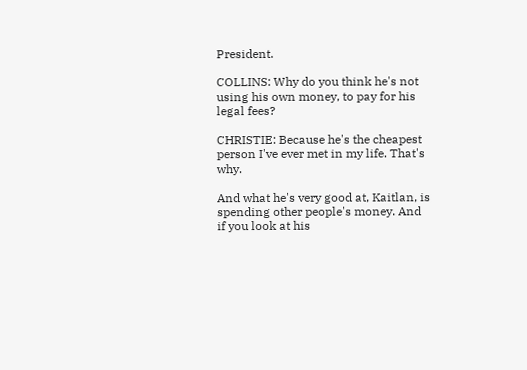President.

COLLINS: Why do you think he's not using his own money, to pay for his legal fees?

CHRISTIE: Because he's the cheapest person I've ever met in my life. That's why.

And what he's very good at, Kaitlan, is spending other people's money. And if you look at his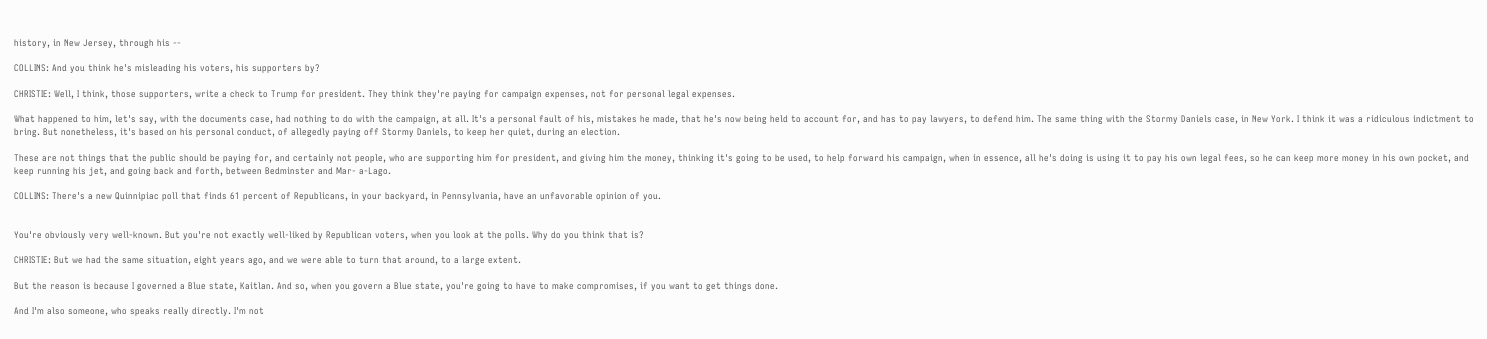history, in New Jersey, through his --

COLLINS: And you think he's misleading his voters, his supporters by?

CHRISTIE: Well, I think, those supporters, write a check to Trump for president. They think they're paying for campaign expenses, not for personal legal expenses.

What happened to him, let's say, with the documents case, had nothing to do with the campaign, at all. It's a personal fault of his, mistakes he made, that he's now being held to account for, and has to pay lawyers, to defend him. The same thing with the Stormy Daniels case, in New York. I think it was a ridiculous indictment to bring. But nonetheless, it's based on his personal conduct, of allegedly paying off Stormy Daniels, to keep her quiet, during an election.

These are not things that the public should be paying for, and certainly not people, who are supporting him for president, and giving him the money, thinking it's going to be used, to help forward his campaign, when in essence, all he's doing is using it to pay his own legal fees, so he can keep more money in his own pocket, and keep running his jet, and going back and forth, between Bedminster and Mar- a-Lago.

COLLINS: There's a new Quinnipiac poll that finds 61 percent of Republicans, in your backyard, in Pennsylvania, have an unfavorable opinion of you.


You're obviously very well-known. But you're not exactly well-liked by Republican voters, when you look at the polls. Why do you think that is?

CHRISTIE: But we had the same situation, eight years ago, and we were able to turn that around, to a large extent.

But the reason is because I governed a Blue state, Kaitlan. And so, when you govern a Blue state, you're going to have to make compromises, if you want to get things done.

And I'm also someone, who speaks really directly. I'm not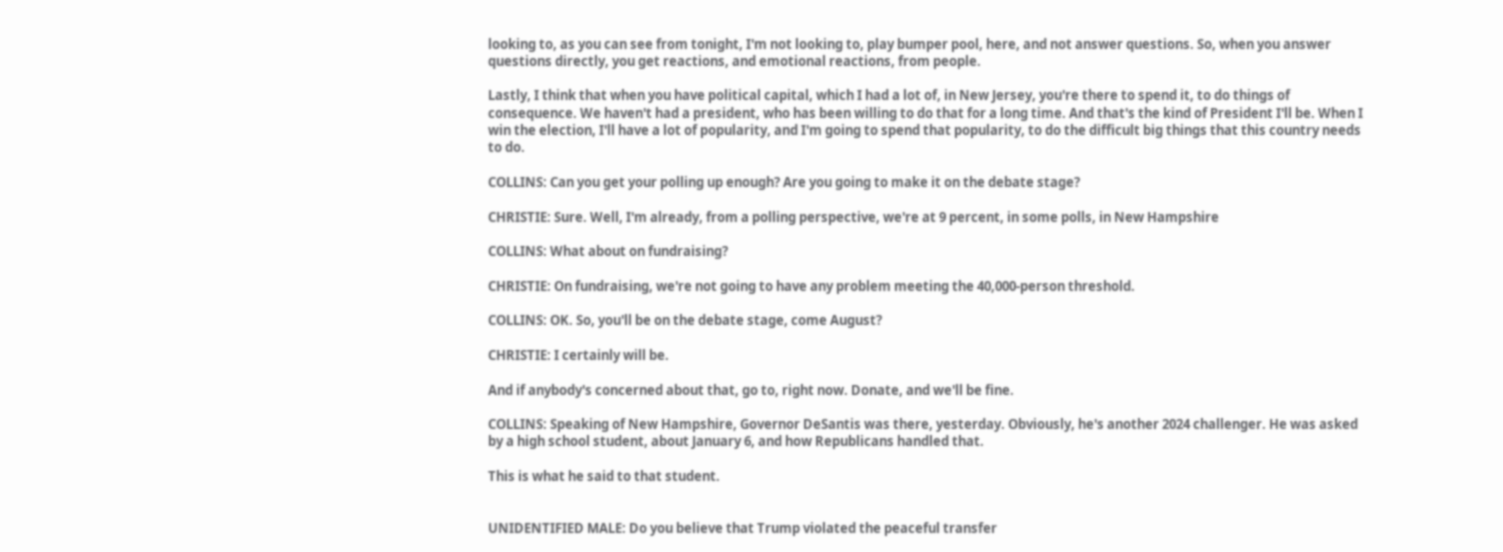looking to, as you can see from tonight, I'm not looking to, play bumper pool, here, and not answer questions. So, when you answer questions directly, you get reactions, and emotional reactions, from people.

Lastly, I think that when you have political capital, which I had a lot of, in New Jersey, you're there to spend it, to do things of consequence. We haven't had a president, who has been willing to do that for a long time. And that's the kind of President I'll be. When I win the election, I'll have a lot of popularity, and I'm going to spend that popularity, to do the difficult big things that this country needs to do.

COLLINS: Can you get your polling up enough? Are you going to make it on the debate stage?

CHRISTIE: Sure. Well, I'm already, from a polling perspective, we're at 9 percent, in some polls, in New Hampshire

COLLINS: What about on fundraising?

CHRISTIE: On fundraising, we're not going to have any problem meeting the 40,000-person threshold.

COLLINS: OK. So, you'll be on the debate stage, come August?

CHRISTIE: I certainly will be.

And if anybody's concerned about that, go to, right now. Donate, and we'll be fine.

COLLINS: Speaking of New Hampshire, Governor DeSantis was there, yesterday. Obviously, he's another 2024 challenger. He was asked by a high school student, about January 6, and how Republicans handled that.

This is what he said to that student.


UNIDENTIFIED MALE: Do you believe that Trump violated the peaceful transfer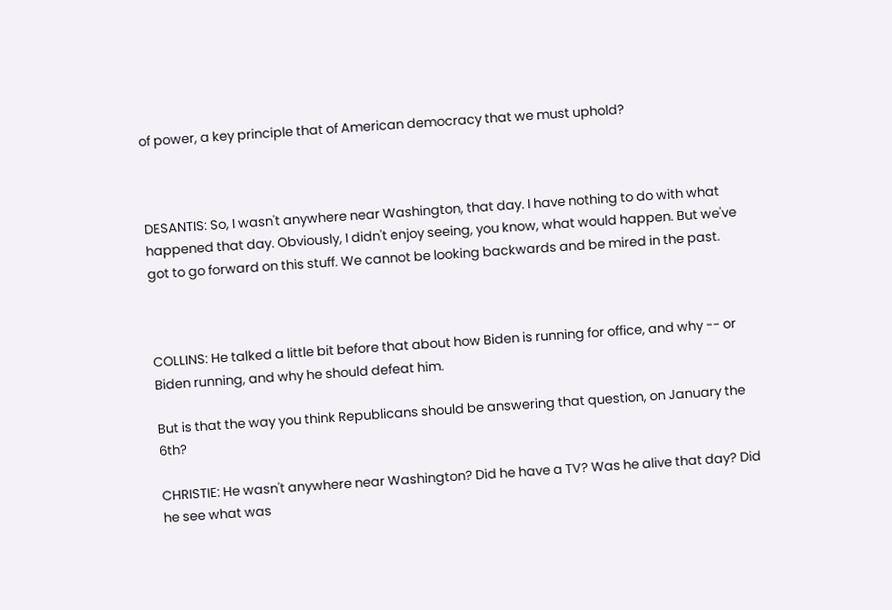of power, a key principle that of American democracy that we must uphold?



DESANTIS: So, I wasn't anywhere near Washington, that day. I have nothing to do with what happened that day. Obviously, I didn't enjoy seeing, you know, what would happen. But we've got to go forward on this stuff. We cannot be looking backwards and be mired in the past.



COLLINS: He talked a little bit before that about how Biden is running for office, and why -- or Biden running, and why he should defeat him.

But is that the way you think Republicans should be answering that question, on January the 6th?

CHRISTIE: He wasn't anywhere near Washington? Did he have a TV? Was he alive that day? Did he see what was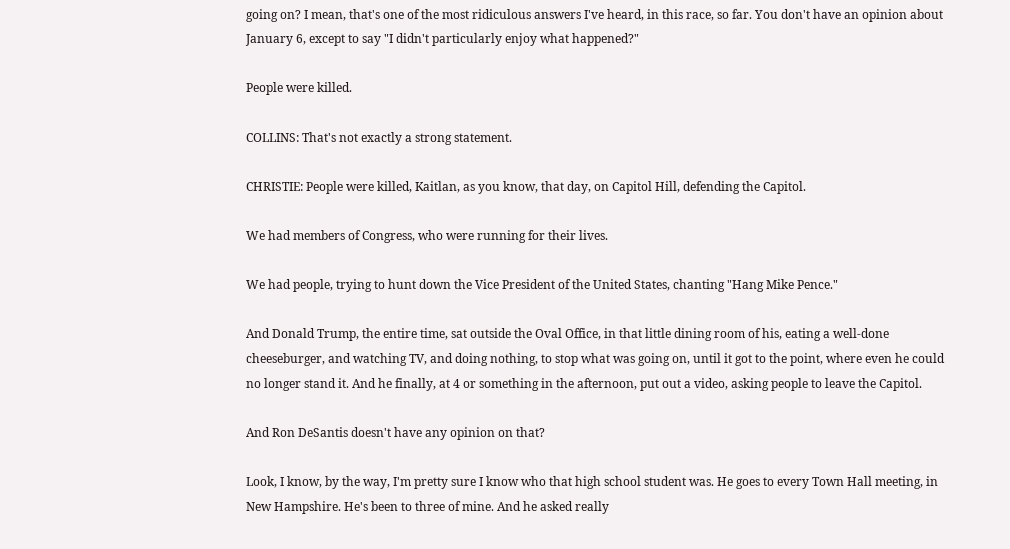going on? I mean, that's one of the most ridiculous answers I've heard, in this race, so far. You don't have an opinion about January 6, except to say "I didn't particularly enjoy what happened?"

People were killed.

COLLINS: That's not exactly a strong statement.

CHRISTIE: People were killed, Kaitlan, as you know, that day, on Capitol Hill, defending the Capitol.

We had members of Congress, who were running for their lives.

We had people, trying to hunt down the Vice President of the United States, chanting "Hang Mike Pence."

And Donald Trump, the entire time, sat outside the Oval Office, in that little dining room of his, eating a well-done cheeseburger, and watching TV, and doing nothing, to stop what was going on, until it got to the point, where even he could no longer stand it. And he finally, at 4 or something in the afternoon, put out a video, asking people to leave the Capitol.

And Ron DeSantis doesn't have any opinion on that?

Look, I know, by the way, I'm pretty sure I know who that high school student was. He goes to every Town Hall meeting, in New Hampshire. He's been to three of mine. And he asked really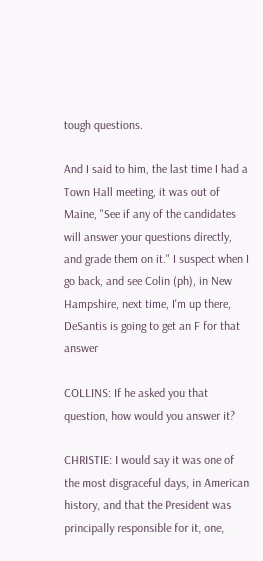tough questions.

And I said to him, the last time I had a Town Hall meeting, it was out of Maine, "See if any of the candidates will answer your questions directly, and grade them on it." I suspect when I go back, and see Colin (ph), in New Hampshire, next time, I'm up there, DeSantis is going to get an F for that answer

COLLINS: If he asked you that question, how would you answer it?

CHRISTIE: I would say it was one of the most disgraceful days, in American history, and that the President was principally responsible for it, one,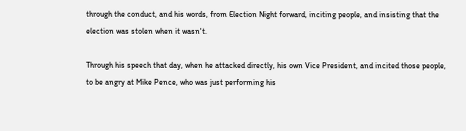through the conduct, and his words, from Election Night forward, inciting people, and insisting that the election was stolen when it wasn't.

Through his speech that day, when he attacked directly, his own Vice President, and incited those people, to be angry at Mike Pence, who was just performing his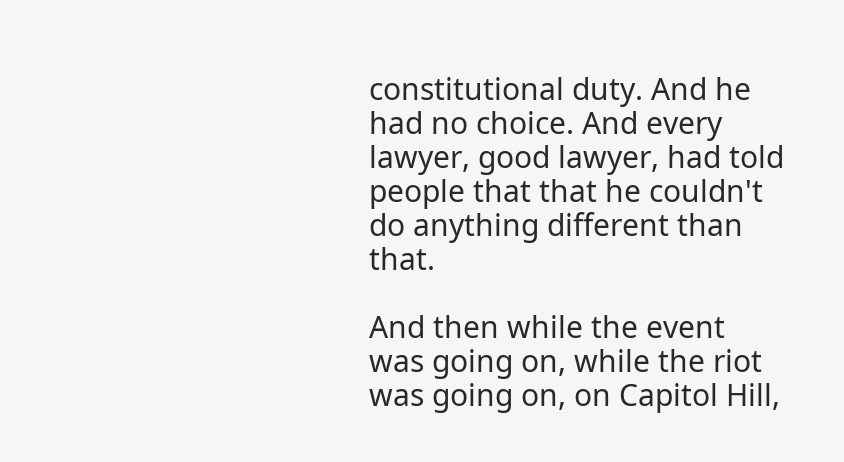constitutional duty. And he had no choice. And every lawyer, good lawyer, had told people that that he couldn't do anything different than that.

And then while the event was going on, while the riot was going on, on Capitol Hill,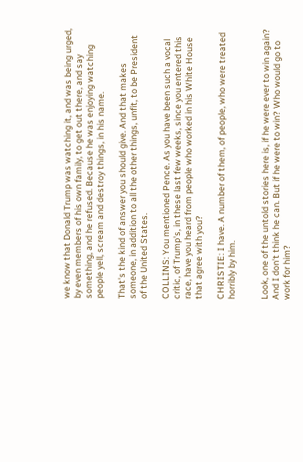we know that Donald Trump was watching it, and was being urged, by even members of his own family, to get out there, and say something, and he refused. Because he was enjoying watching people yell, scream and destroy things, in his name.

That's the kind of answer you should give. And that makes someone, in addition to all the other things, unfit, to be President of the United States.

COLLINS: You mentioned Pence. As you have been such a vocal critic, of Trump's, in these last few weeks, since you entered this race, have you heard from people who worked in his White House that agree with you?

CHRISTIE: I have. A number of them, of people, who were treated horribly by him.


Look, one of the untold stories here is, if he were ever to win again? And I don't think he can. But if he were to win? Who would go to work for him?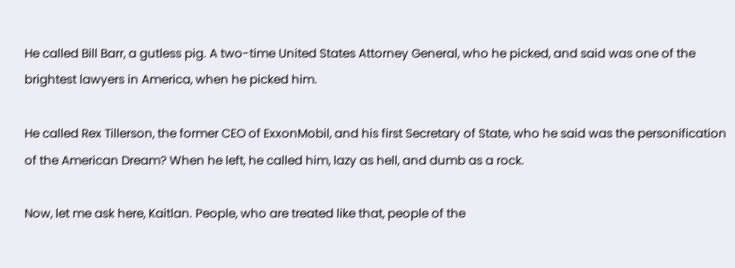He called Bill Barr, a gutless pig. A two-time United States Attorney General, who he picked, and said was one of the brightest lawyers in America, when he picked him.

He called Rex Tillerson, the former CEO of ExxonMobil, and his first Secretary of State, who he said was the personification of the American Dream? When he left, he called him, lazy as hell, and dumb as a rock.

Now, let me ask here, Kaitlan. People, who are treated like that, people of the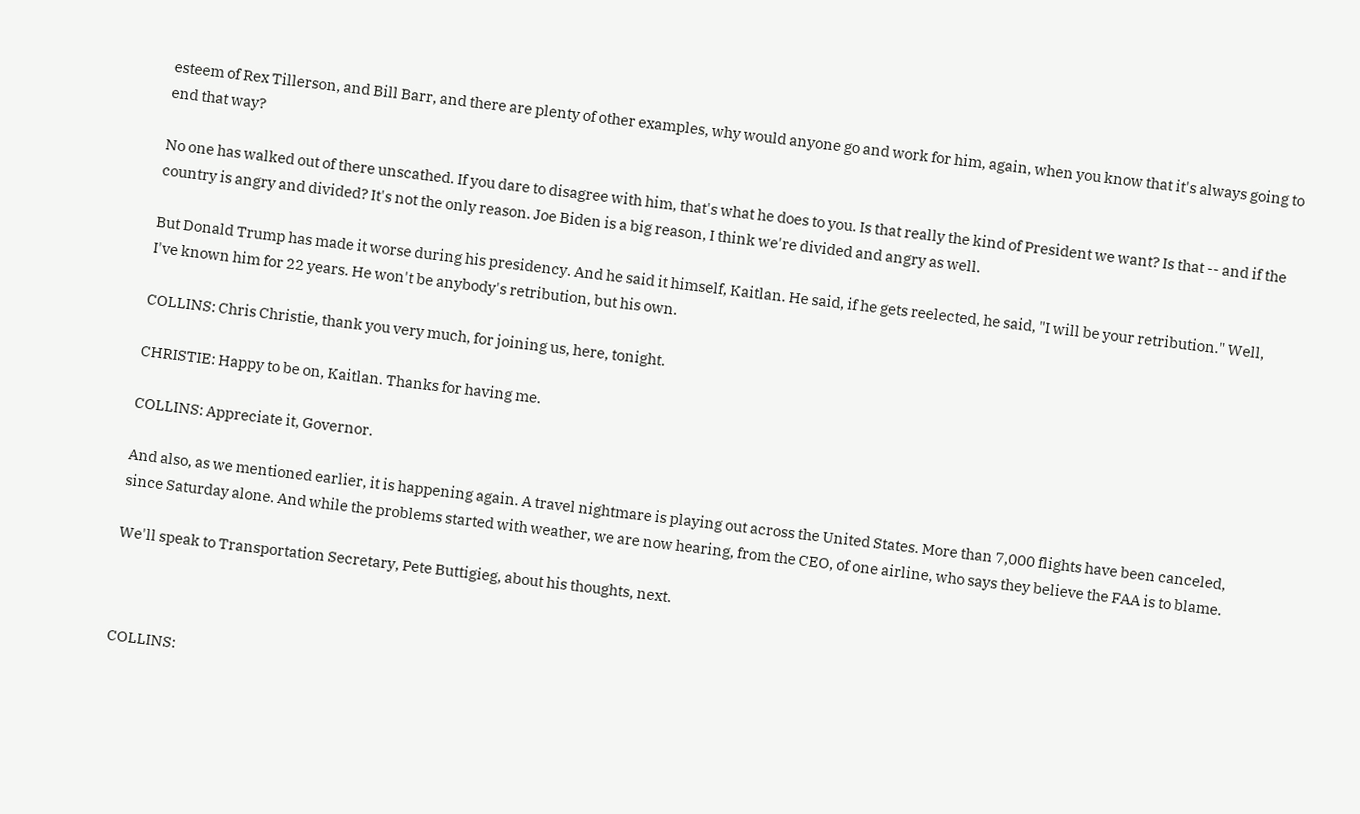esteem of Rex Tillerson, and Bill Barr, and there are plenty of other examples, why would anyone go and work for him, again, when you know that it's always going to end that way?

No one has walked out of there unscathed. If you dare to disagree with him, that's what he does to you. Is that really the kind of President we want? Is that -- and if the country is angry and divided? It's not the only reason. Joe Biden is a big reason, I think we're divided and angry as well.

But Donald Trump has made it worse during his presidency. And he said it himself, Kaitlan. He said, if he gets reelected, he said, "I will be your retribution." Well, I've known him for 22 years. He won't be anybody's retribution, but his own.

COLLINS: Chris Christie, thank you very much, for joining us, here, tonight.

CHRISTIE: Happy to be on, Kaitlan. Thanks for having me.

COLLINS: Appreciate it, Governor.

And also, as we mentioned earlier, it is happening again. A travel nightmare is playing out across the United States. More than 7,000 flights have been canceled, since Saturday alone. And while the problems started with weather, we are now hearing, from the CEO, of one airline, who says they believe the FAA is to blame.

We'll speak to Transportation Secretary, Pete Buttigieg, about his thoughts, next.



COLLINS: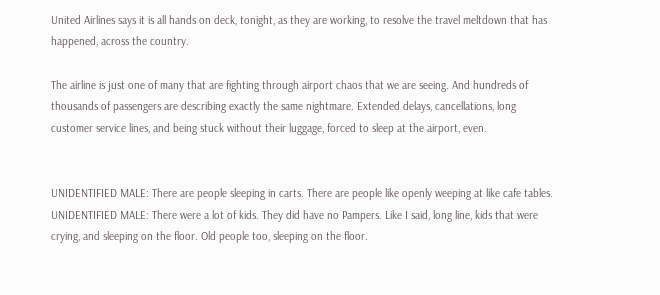United Airlines says it is all hands on deck, tonight, as they are working, to resolve the travel meltdown that has happened, across the country.

The airline is just one of many that are fighting through airport chaos that we are seeing. And hundreds of thousands of passengers are describing exactly the same nightmare. Extended delays, cancellations, long customer service lines, and being stuck without their luggage, forced to sleep at the airport, even.


UNIDENTIFIED MALE: There are people sleeping in carts. There are people like openly weeping at like cafe tables. UNIDENTIFIED MALE: There were a lot of kids. They did have no Pampers. Like I said, long line, kids that were crying, and sleeping on the floor. Old people too, sleeping on the floor.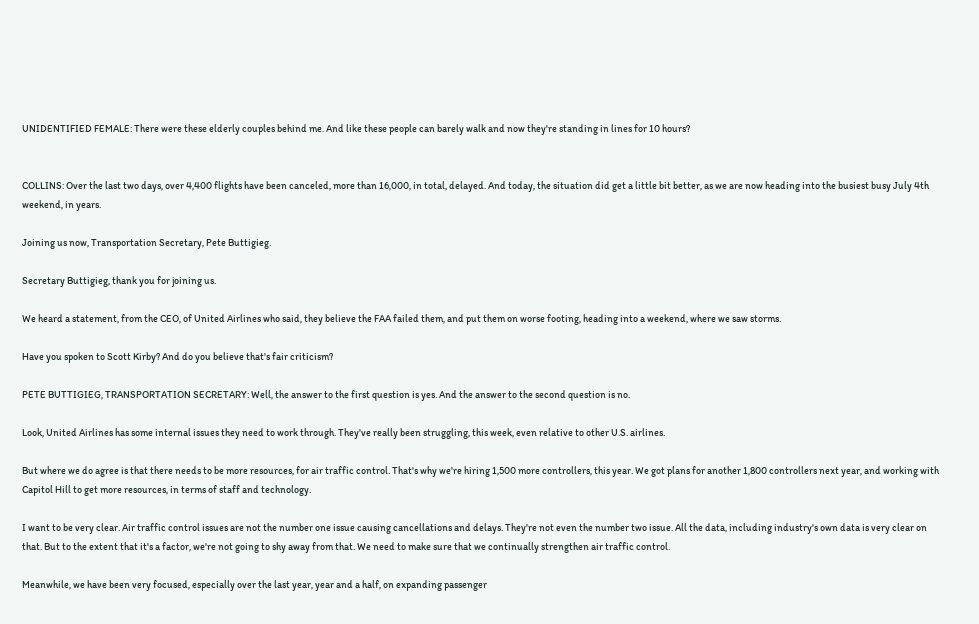UNIDENTIFIED FEMALE: There were these elderly couples behind me. And like these people can barely walk and now they're standing in lines for 10 hours?


COLLINS: Over the last two days, over 4,400 flights have been canceled, more than 16,000, in total, delayed. And today, the situation did get a little bit better, as we are now heading into the busiest busy July 4th weekend, in years.

Joining us now, Transportation Secretary, Pete Buttigieg.

Secretary Buttigieg, thank you for joining us.

We heard a statement, from the CEO, of United Airlines who said, they believe the FAA failed them, and put them on worse footing, heading into a weekend, where we saw storms.

Have you spoken to Scott Kirby? And do you believe that's fair criticism?

PETE BUTTIGIEG, TRANSPORTATION SECRETARY: Well, the answer to the first question is yes. And the answer to the second question is no.

Look, United Airlines has some internal issues they need to work through. They've really been struggling, this week, even relative to other U.S. airlines.

But where we do agree is that there needs to be more resources, for air traffic control. That's why we're hiring 1,500 more controllers, this year. We got plans for another 1,800 controllers next year, and working with Capitol Hill to get more resources, in terms of staff and technology.

I want to be very clear. Air traffic control issues are not the number one issue causing cancellations and delays. They're not even the number two issue. All the data, including industry's own data is very clear on that. But to the extent that it's a factor, we're not going to shy away from that. We need to make sure that we continually strengthen air traffic control.

Meanwhile, we have been very focused, especially over the last year, year and a half, on expanding passenger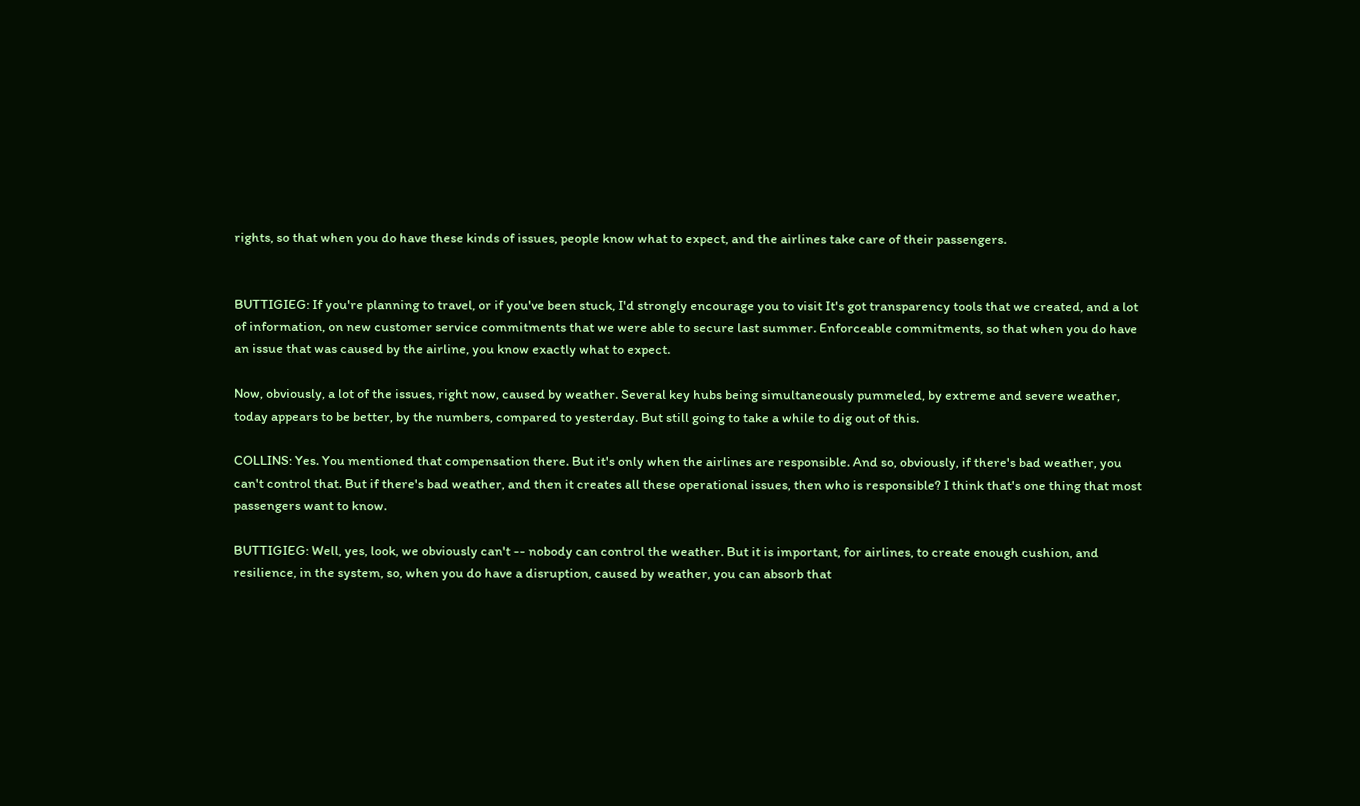rights, so that when you do have these kinds of issues, people know what to expect, and the airlines take care of their passengers.


BUTTIGIEG: If you're planning to travel, or if you've been stuck, I'd strongly encourage you to visit It's got transparency tools that we created, and a lot of information, on new customer service commitments that we were able to secure last summer. Enforceable commitments, so that when you do have an issue that was caused by the airline, you know exactly what to expect.

Now, obviously, a lot of the issues, right now, caused by weather. Several key hubs being simultaneously pummeled, by extreme and severe weather, today appears to be better, by the numbers, compared to yesterday. But still going to take a while to dig out of this.

COLLINS: Yes. You mentioned that compensation there. But it's only when the airlines are responsible. And so, obviously, if there's bad weather, you can't control that. But if there's bad weather, and then it creates all these operational issues, then who is responsible? I think that's one thing that most passengers want to know.

BUTTIGIEG: Well, yes, look, we obviously can't -- nobody can control the weather. But it is important, for airlines, to create enough cushion, and resilience, in the system, so, when you do have a disruption, caused by weather, you can absorb that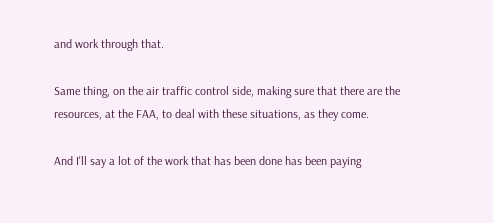and work through that.

Same thing, on the air traffic control side, making sure that there are the resources, at the FAA, to deal with these situations, as they come.

And I'll say a lot of the work that has been done has been paying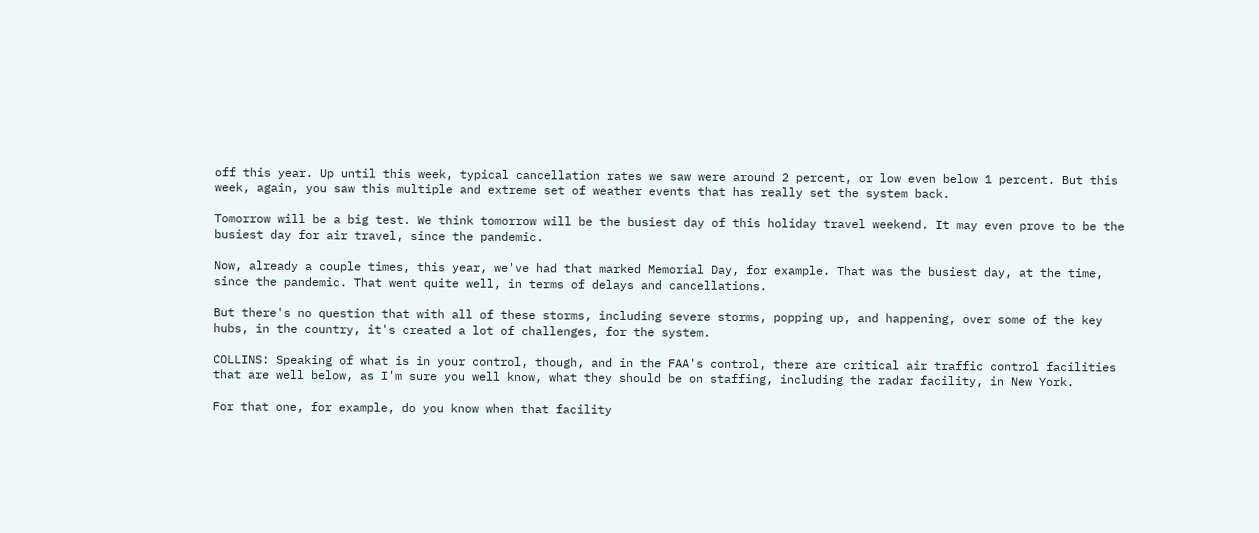off this year. Up until this week, typical cancellation rates we saw were around 2 percent, or low even below 1 percent. But this week, again, you saw this multiple and extreme set of weather events that has really set the system back.

Tomorrow will be a big test. We think tomorrow will be the busiest day of this holiday travel weekend. It may even prove to be the busiest day for air travel, since the pandemic.

Now, already a couple times, this year, we've had that marked Memorial Day, for example. That was the busiest day, at the time, since the pandemic. That went quite well, in terms of delays and cancellations.

But there's no question that with all of these storms, including severe storms, popping up, and happening, over some of the key hubs, in the country, it's created a lot of challenges, for the system.

COLLINS: Speaking of what is in your control, though, and in the FAA's control, there are critical air traffic control facilities that are well below, as I'm sure you well know, what they should be on staffing, including the radar facility, in New York.

For that one, for example, do you know when that facility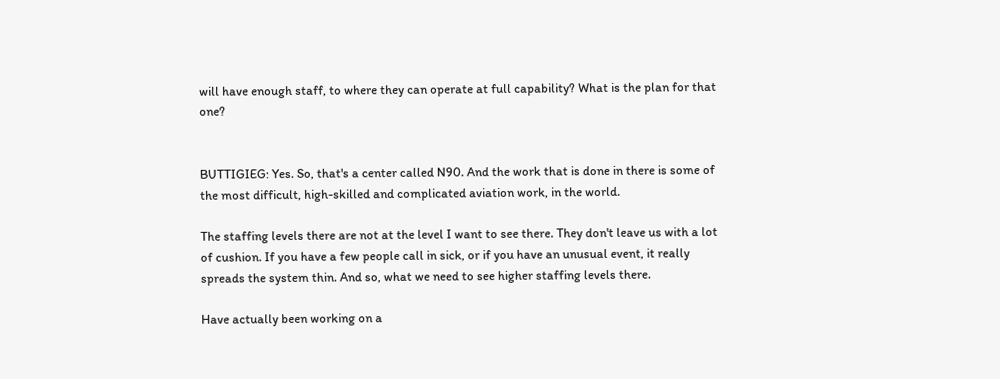will have enough staff, to where they can operate at full capability? What is the plan for that one?


BUTTIGIEG: Yes. So, that's a center called N90. And the work that is done in there is some of the most difficult, high-skilled and complicated aviation work, in the world.

The staffing levels there are not at the level I want to see there. They don't leave us with a lot of cushion. If you have a few people call in sick, or if you have an unusual event, it really spreads the system thin. And so, what we need to see higher staffing levels there.

Have actually been working on a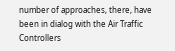number of approaches, there, have been in dialog with the Air Traffic Controllers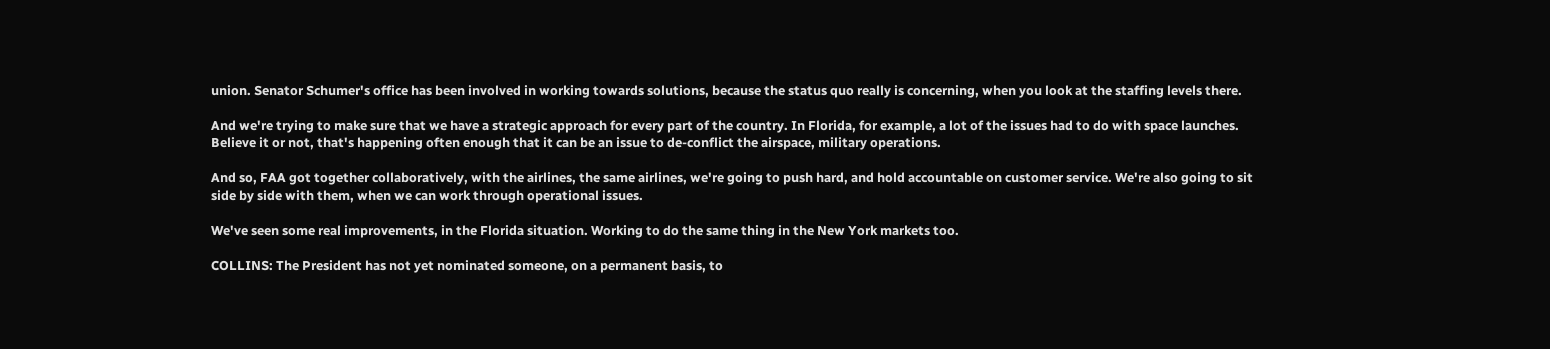union. Senator Schumer's office has been involved in working towards solutions, because the status quo really is concerning, when you look at the staffing levels there.

And we're trying to make sure that we have a strategic approach for every part of the country. In Florida, for example, a lot of the issues had to do with space launches. Believe it or not, that's happening often enough that it can be an issue to de-conflict the airspace, military operations.

And so, FAA got together collaboratively, with the airlines, the same airlines, we're going to push hard, and hold accountable on customer service. We're also going to sit side by side with them, when we can work through operational issues.

We've seen some real improvements, in the Florida situation. Working to do the same thing in the New York markets too.

COLLINS: The President has not yet nominated someone, on a permanent basis, to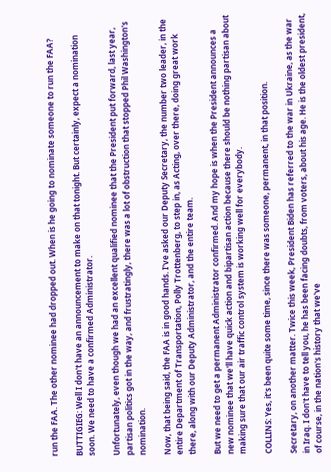run the FAA. The other nominee had dropped out. When is he going to nominate someone to run the FAA?

BUTTIGIEG: Well I don't have an announcement to make on that tonight. But certainly, expect a nomination soon. We need to have a confirmed Administrator.

Unfortunately, even though we had an excellent qualified nominee that the President put forward, last year, partisan politics got in the way, and frustratingly, there was a lot of obstruction that stopped Phil Washington's nomination.

Now, that being said, the FAA is in good hands. I've asked our Deputy Secretary, the number two leader, in the entire Department of Transportation, Polly Trottenberg, to step in, as Acting, over there, doing great work there, along with our Deputy Administrator, and the entire team.

But we need to get a permanent Administrator confirmed. And my hope is when the President announces a new nominee that we'll have quick action and bipartisan action because there should be nothing partisan about making sure that our air traffic control system is working well for everybody.

COLLINS: Yes, it's been quite some time, since there was someone, permanent, in that position.

Secretary, on another matter. Twice this week, President Biden has referred to the war in Ukraine, as the war in Iraq. I don't have to tell you, he has been facing doubts, from voters, about his age. He is the oldest president, of course, in the nation's history that we've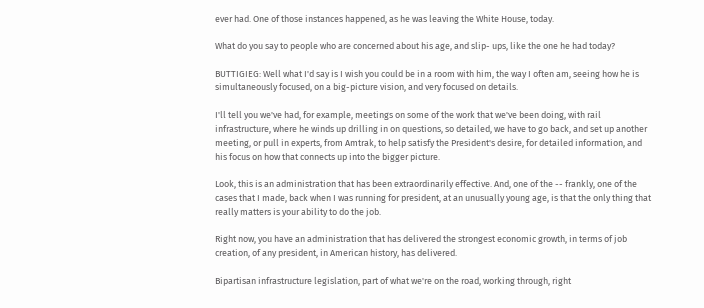ever had. One of those instances happened, as he was leaving the White House, today.

What do you say to people who are concerned about his age, and slip- ups, like the one he had today?

BUTTIGIEG: Well what I'd say is I wish you could be in a room with him, the way I often am, seeing how he is simultaneously focused, on a big-picture vision, and very focused on details.

I'll tell you we've had, for example, meetings on some of the work that we've been doing, with rail infrastructure, where he winds up drilling in on questions, so detailed, we have to go back, and set up another meeting, or pull in experts, from Amtrak, to help satisfy the President's desire, for detailed information, and his focus on how that connects up into the bigger picture.

Look, this is an administration that has been extraordinarily effective. And, one of the -- frankly, one of the cases that I made, back when I was running for president, at an unusually young age, is that the only thing that really matters is your ability to do the job.

Right now, you have an administration that has delivered the strongest economic growth, in terms of job creation, of any president, in American history, has delivered.

Bipartisan infrastructure legislation, part of what we're on the road, working through, right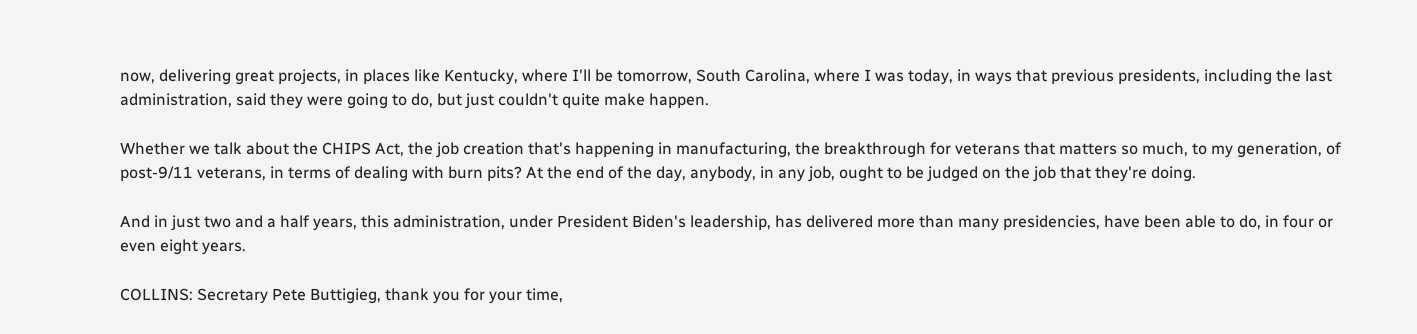now, delivering great projects, in places like Kentucky, where I'll be tomorrow, South Carolina, where I was today, in ways that previous presidents, including the last administration, said they were going to do, but just couldn't quite make happen.

Whether we talk about the CHIPS Act, the job creation that's happening in manufacturing, the breakthrough for veterans that matters so much, to my generation, of post-9/11 veterans, in terms of dealing with burn pits? At the end of the day, anybody, in any job, ought to be judged on the job that they're doing.

And in just two and a half years, this administration, under President Biden's leadership, has delivered more than many presidencies, have been able to do, in four or even eight years.

COLLINS: Secretary Pete Buttigieg, thank you for your time,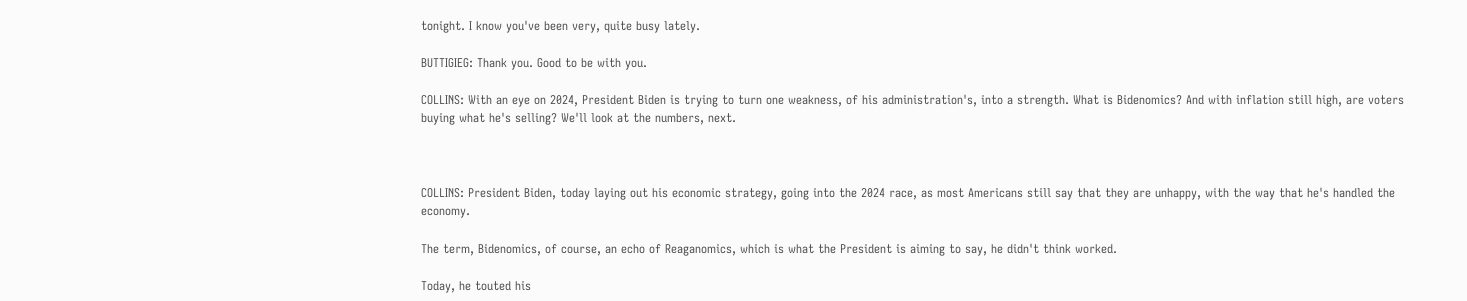tonight. I know you've been very, quite busy lately.

BUTTIGIEG: Thank you. Good to be with you.

COLLINS: With an eye on 2024, President Biden is trying to turn one weakness, of his administration's, into a strength. What is Bidenomics? And with inflation still high, are voters buying what he's selling? We'll look at the numbers, next.



COLLINS: President Biden, today laying out his economic strategy, going into the 2024 race, as most Americans still say that they are unhappy, with the way that he's handled the economy.

The term, Bidenomics, of course, an echo of Reaganomics, which is what the President is aiming to say, he didn't think worked.

Today, he touted his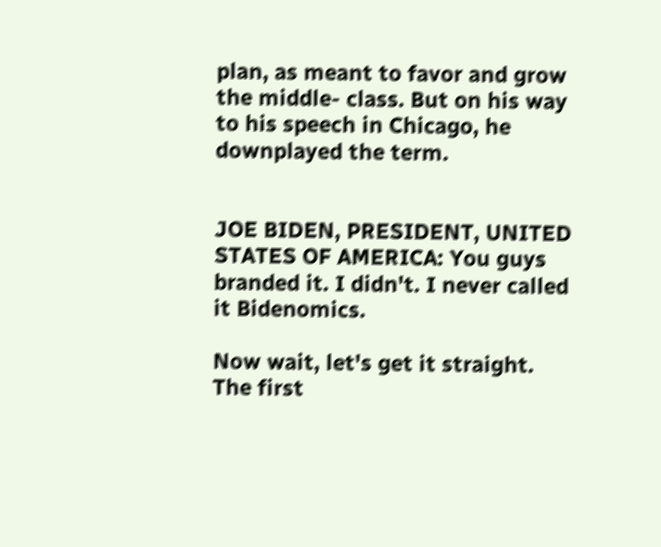plan, as meant to favor and grow the middle- class. But on his way to his speech in Chicago, he downplayed the term.


JOE BIDEN, PRESIDENT, UNITED STATES OF AMERICA: You guys branded it. I didn't. I never called it Bidenomics.

Now wait, let's get it straight. The first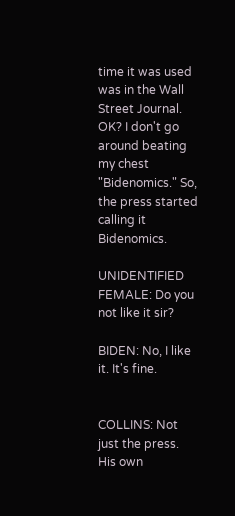time it was used was in the Wall Street Journal. OK? I don't go around beating my chest "Bidenomics." So, the press started calling it Bidenomics.

UNIDENTIFIED FEMALE: Do you not like it sir?

BIDEN: No, I like it. It's fine.


COLLINS: Not just the press. His own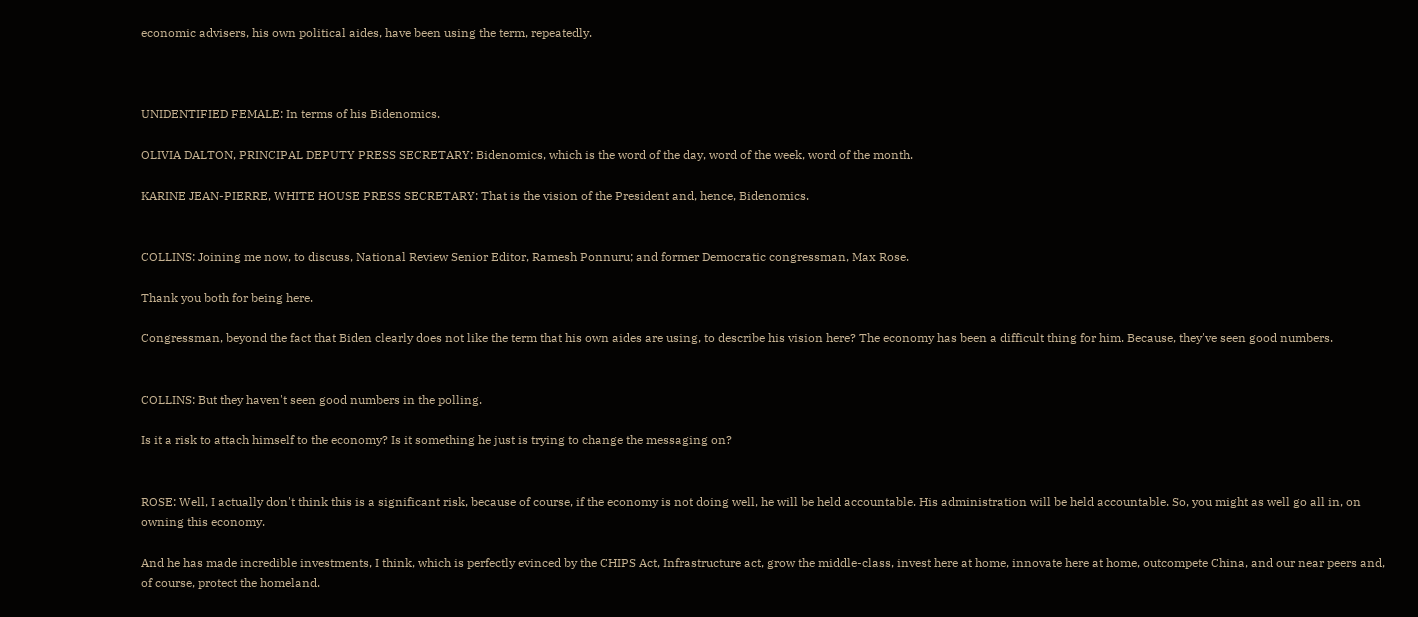economic advisers, his own political aides, have been using the term, repeatedly.



UNIDENTIFIED FEMALE: In terms of his Bidenomics.

OLIVIA DALTON, PRINCIPAL DEPUTY PRESS SECRETARY: Bidenomics, which is the word of the day, word of the week, word of the month.

KARINE JEAN-PIERRE, WHITE HOUSE PRESS SECRETARY: That is the vision of the President and, hence, Bidenomics.


COLLINS: Joining me now, to discuss, National Review Senior Editor, Ramesh Ponnuru; and former Democratic congressman, Max Rose.

Thank you both for being here.

Congressman, beyond the fact that Biden clearly does not like the term that his own aides are using, to describe his vision here? The economy has been a difficult thing for him. Because, they've seen good numbers.


COLLINS: But they haven't seen good numbers in the polling.

Is it a risk to attach himself to the economy? Is it something he just is trying to change the messaging on?


ROSE: Well, I actually don't think this is a significant risk, because of course, if the economy is not doing well, he will be held accountable. His administration will be held accountable. So, you might as well go all in, on owning this economy.

And he has made incredible investments, I think, which is perfectly evinced by the CHIPS Act, Infrastructure act, grow the middle-class, invest here at home, innovate here at home, outcompete China, and our near peers and, of course, protect the homeland.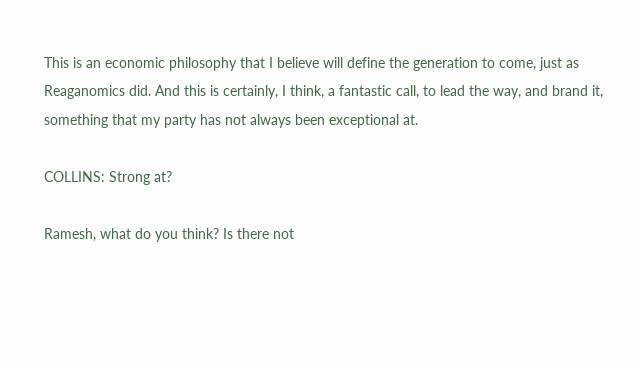This is an economic philosophy that I believe will define the generation to come, just as Reaganomics did. And this is certainly, I think, a fantastic call, to lead the way, and brand it, something that my party has not always been exceptional at.

COLLINS: Strong at?

Ramesh, what do you think? Is there not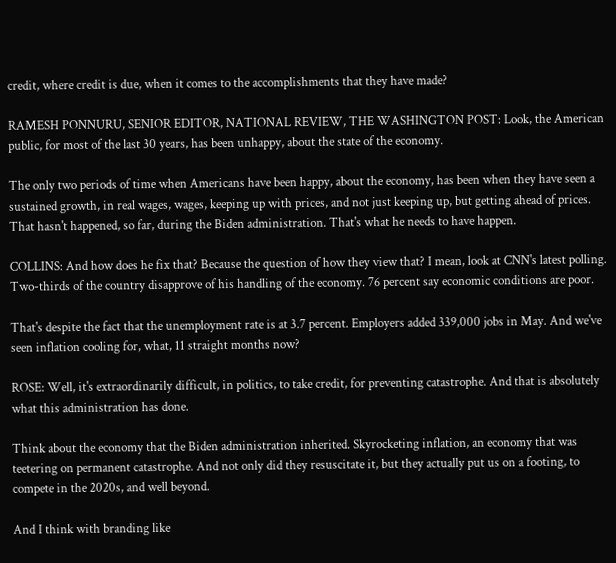credit, where credit is due, when it comes to the accomplishments that they have made?

RAMESH PONNURU, SENIOR EDITOR, NATIONAL REVIEW, THE WASHINGTON POST: Look, the American public, for most of the last 30 years, has been unhappy, about the state of the economy.

The only two periods of time when Americans have been happy, about the economy, has been when they have seen a sustained growth, in real wages, wages, keeping up with prices, and not just keeping up, but getting ahead of prices. That hasn't happened, so far, during the Biden administration. That's what he needs to have happen.

COLLINS: And how does he fix that? Because the question of how they view that? I mean, look at CNN's latest polling. Two-thirds of the country disapprove of his handling of the economy. 76 percent say economic conditions are poor.

That's despite the fact that the unemployment rate is at 3.7 percent. Employers added 339,000 jobs in May. And we've seen inflation cooling for, what, 11 straight months now?

ROSE: Well, it's extraordinarily difficult, in politics, to take credit, for preventing catastrophe. And that is absolutely what this administration has done.

Think about the economy that the Biden administration inherited. Skyrocketing inflation, an economy that was teetering on permanent catastrophe. And not only did they resuscitate it, but they actually put us on a footing, to compete in the 2020s, and well beyond.

And I think with branding like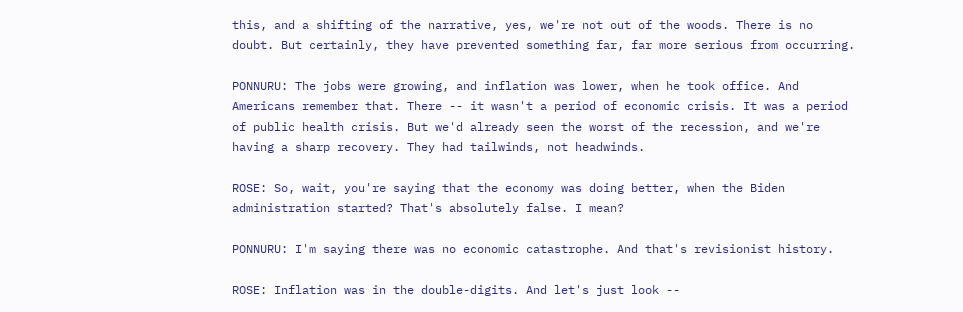this, and a shifting of the narrative, yes, we're not out of the woods. There is no doubt. But certainly, they have prevented something far, far more serious from occurring.

PONNURU: The jobs were growing, and inflation was lower, when he took office. And Americans remember that. There -- it wasn't a period of economic crisis. It was a period of public health crisis. But we'd already seen the worst of the recession, and we're having a sharp recovery. They had tailwinds, not headwinds.

ROSE: So, wait, you're saying that the economy was doing better, when the Biden administration started? That's absolutely false. I mean?

PONNURU: I'm saying there was no economic catastrophe. And that's revisionist history.

ROSE: Inflation was in the double-digits. And let's just look --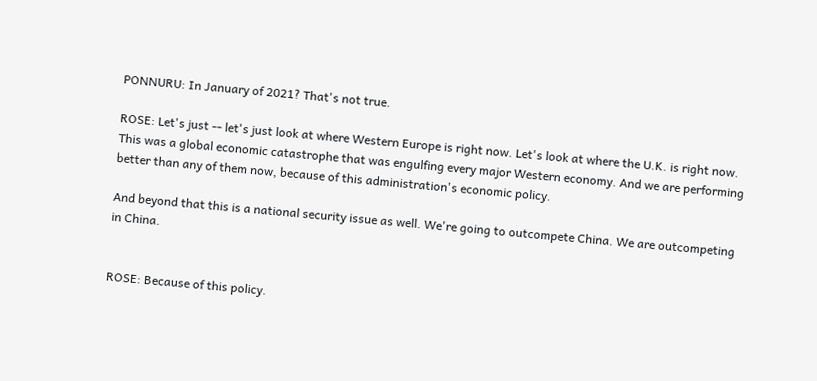PONNURU: In January of 2021? That's not true.

ROSE: Let's just -- let's just look at where Western Europe is right now. Let's look at where the U.K. is right now. This was a global economic catastrophe that was engulfing every major Western economy. And we are performing better than any of them now, because of this administration's economic policy.

And beyond that this is a national security issue as well. We're going to outcompete China. We are outcompeting in China.


ROSE: Because of this policy.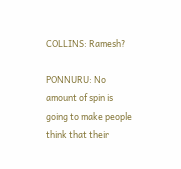COLLINS: Ramesh?

PONNURU: No amount of spin is going to make people think that their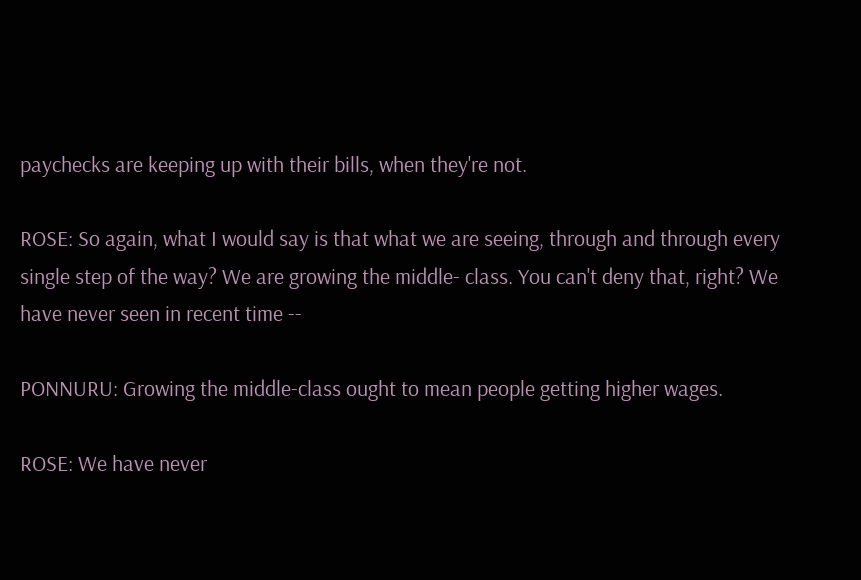paychecks are keeping up with their bills, when they're not.

ROSE: So again, what I would say is that what we are seeing, through and through every single step of the way? We are growing the middle- class. You can't deny that, right? We have never seen in recent time --

PONNURU: Growing the middle-class ought to mean people getting higher wages.

ROSE: We have never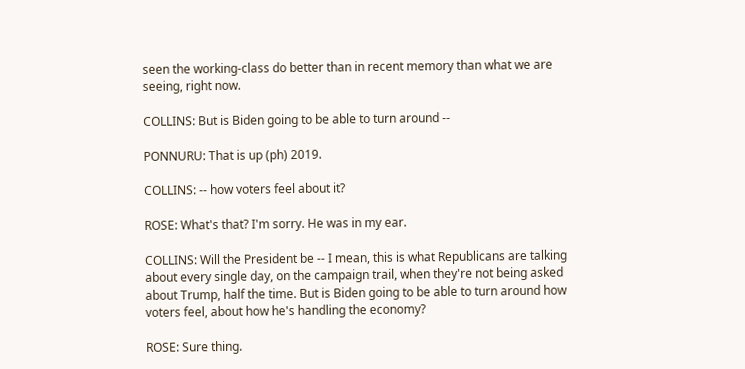seen the working-class do better than in recent memory than what we are seeing, right now.

COLLINS: But is Biden going to be able to turn around --

PONNURU: That is up (ph) 2019.

COLLINS: -- how voters feel about it?

ROSE: What's that? I'm sorry. He was in my ear.

COLLINS: Will the President be -- I mean, this is what Republicans are talking about every single day, on the campaign trail, when they're not being asked about Trump, half the time. But is Biden going to be able to turn around how voters feel, about how he's handling the economy?

ROSE: Sure thing.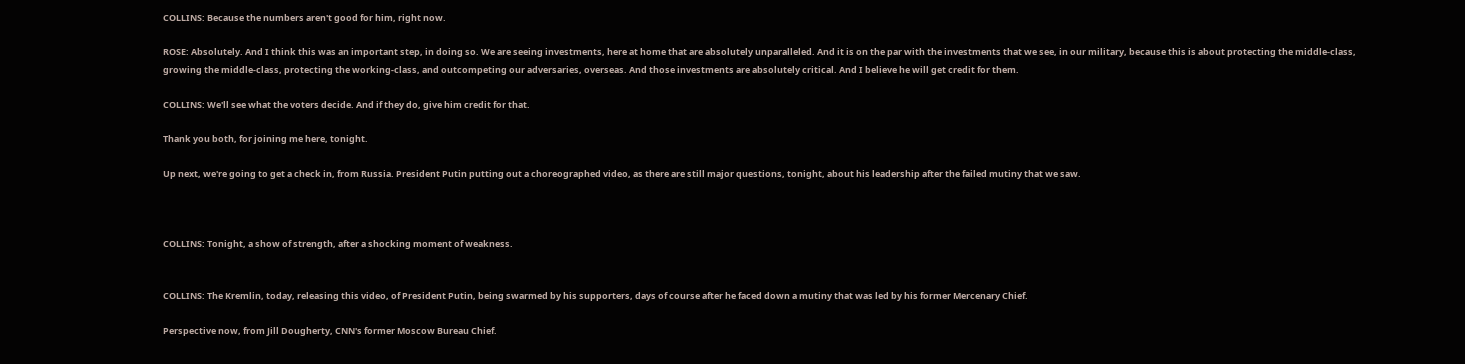COLLINS: Because the numbers aren't good for him, right now.

ROSE: Absolutely. And I think this was an important step, in doing so. We are seeing investments, here at home that are absolutely unparalleled. And it is on the par with the investments that we see, in our military, because this is about protecting the middle-class, growing the middle-class, protecting the working-class, and outcompeting our adversaries, overseas. And those investments are absolutely critical. And I believe he will get credit for them.

COLLINS: We'll see what the voters decide. And if they do, give him credit for that.

Thank you both, for joining me here, tonight.

Up next, we're going to get a check in, from Russia. President Putin putting out a choreographed video, as there are still major questions, tonight, about his leadership after the failed mutiny that we saw.



COLLINS: Tonight, a show of strength, after a shocking moment of weakness.


COLLINS: The Kremlin, today, releasing this video, of President Putin, being swarmed by his supporters, days of course after he faced down a mutiny that was led by his former Mercenary Chief.

Perspective now, from Jill Dougherty, CNN's former Moscow Bureau Chief.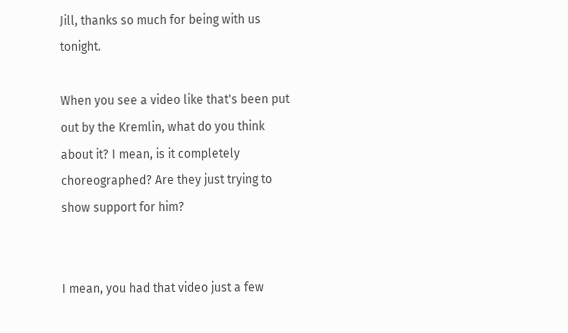Jill, thanks so much for being with us tonight.

When you see a video like that's been put out by the Kremlin, what do you think about it? I mean, is it completely choreographed? Are they just trying to show support for him?


I mean, you had that video just a few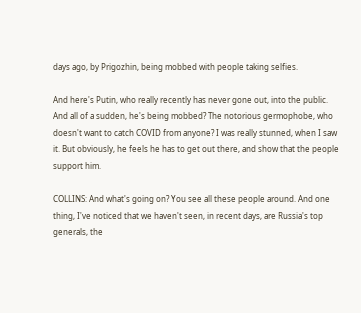days ago, by Prigozhin, being mobbed with people taking selfies.

And here's Putin, who really recently has never gone out, into the public. And all of a sudden, he's being mobbed? The notorious germophobe, who doesn't want to catch COVID from anyone? I was really stunned, when I saw it. But obviously, he feels he has to get out there, and show that the people support him.

COLLINS: And what's going on? You see all these people around. And one thing, I've noticed that we haven't seen, in recent days, are Russia's top generals, the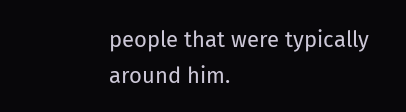people that were typically around him.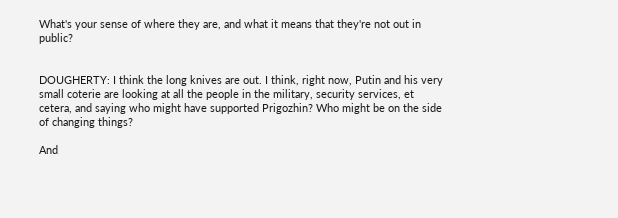What's your sense of where they are, and what it means that they're not out in public?


DOUGHERTY: I think the long knives are out. I think, right now, Putin and his very small coterie are looking at all the people in the military, security services, et cetera, and saying who might have supported Prigozhin? Who might be on the side of changing things?

And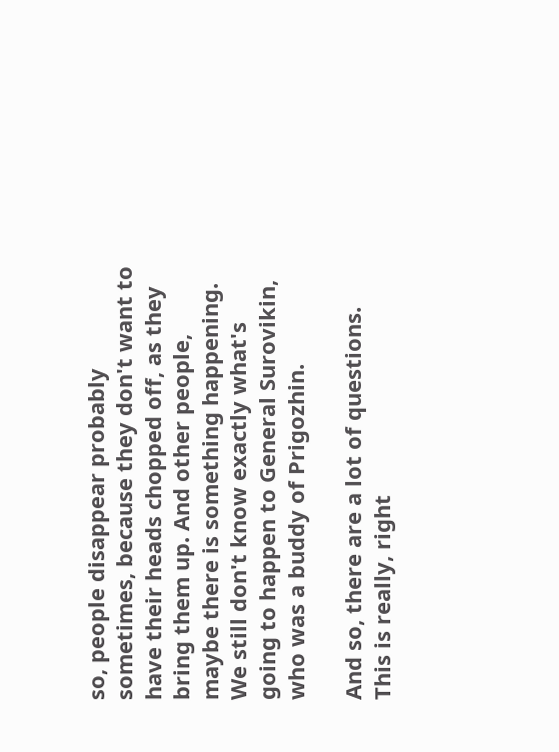so, people disappear probably sometimes, because they don't want to have their heads chopped off, as they bring them up. And other people, maybe there is something happening. We still don't know exactly what's going to happen to General Surovikin, who was a buddy of Prigozhin.

And so, there are a lot of questions. This is really, right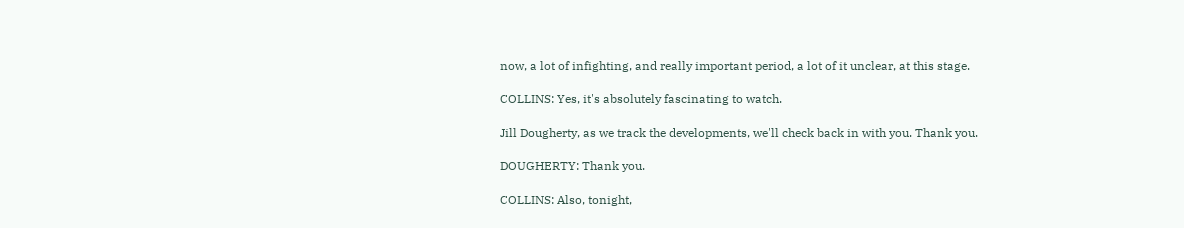now, a lot of infighting, and really important period, a lot of it unclear, at this stage.

COLLINS: Yes, it's absolutely fascinating to watch.

Jill Dougherty, as we track the developments, we'll check back in with you. Thank you.

DOUGHERTY: Thank you.

COLLINS: Also, tonight,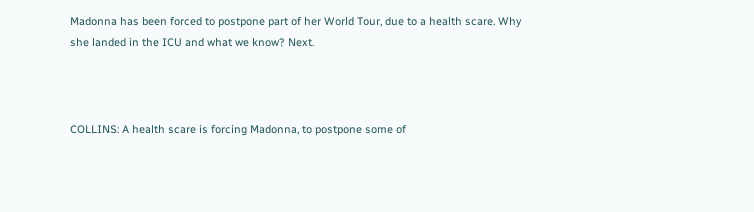Madonna has been forced to postpone part of her World Tour, due to a health scare. Why she landed in the ICU and what we know? Next.



COLLINS: A health scare is forcing Madonna, to postpone some of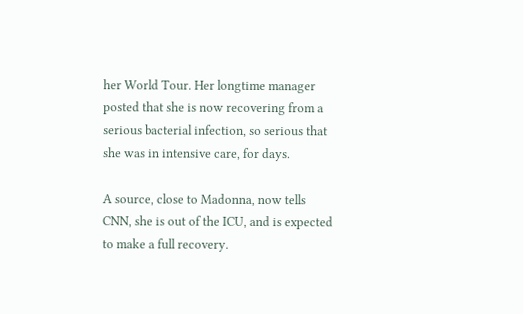her World Tour. Her longtime manager posted that she is now recovering from a serious bacterial infection, so serious that she was in intensive care, for days.

A source, close to Madonna, now tells CNN, she is out of the ICU, and is expected to make a full recovery.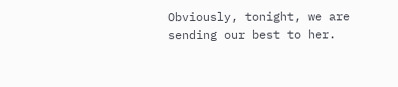Obviously, tonight, we are sending our best to her.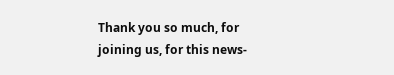Thank you so much, for joining us, for this news-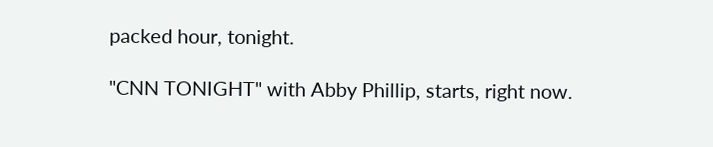packed hour, tonight.

"CNN TONIGHT" with Abby Phillip, starts, right now.